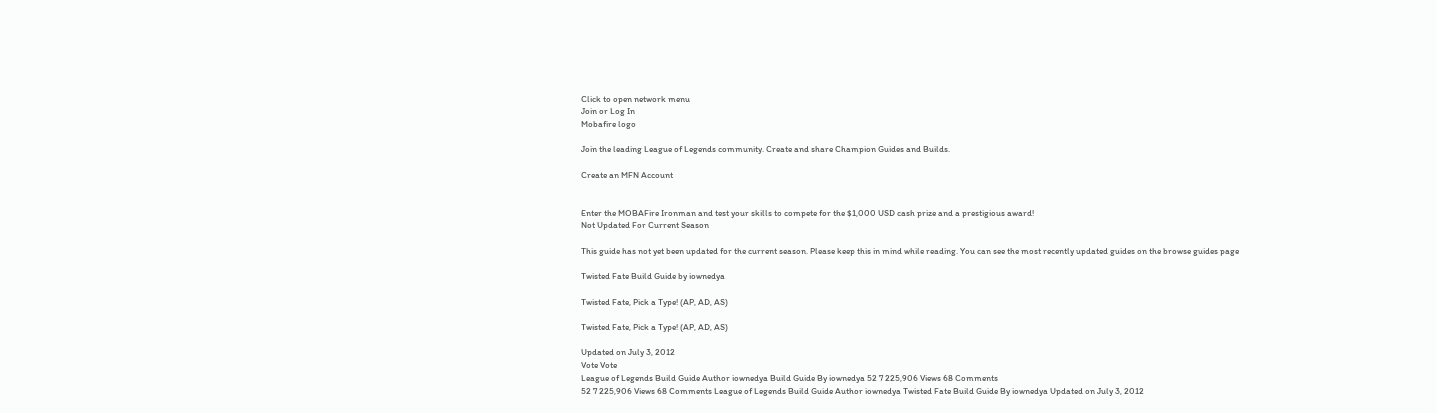Click to open network menu
Join or Log In
Mobafire logo

Join the leading League of Legends community. Create and share Champion Guides and Builds.

Create an MFN Account


Enter the MOBAFire Ironman and test your skills to compete for the $1,000 USD cash prize and a prestigious award!
Not Updated For Current Season

This guide has not yet been updated for the current season. Please keep this in mind while reading. You can see the most recently updated guides on the browse guides page

Twisted Fate Build Guide by iownedya

Twisted Fate, Pick a Type! (AP, AD, AS)

Twisted Fate, Pick a Type! (AP, AD, AS)

Updated on July 3, 2012
Vote Vote
League of Legends Build Guide Author iownedya Build Guide By iownedya 52 7 225,906 Views 68 Comments
52 7 225,906 Views 68 Comments League of Legends Build Guide Author iownedya Twisted Fate Build Guide By iownedya Updated on July 3, 2012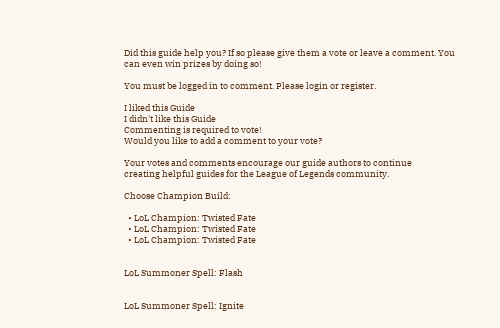Did this guide help you? If so please give them a vote or leave a comment. You can even win prizes by doing so!

You must be logged in to comment. Please login or register.

I liked this Guide
I didn't like this Guide
Commenting is required to vote!
Would you like to add a comment to your vote?

Your votes and comments encourage our guide authors to continue
creating helpful guides for the League of Legends community.

Choose Champion Build:

  • LoL Champion: Twisted Fate
  • LoL Champion: Twisted Fate
  • LoL Champion: Twisted Fate


LoL Summoner Spell: Flash


LoL Summoner Spell: Ignite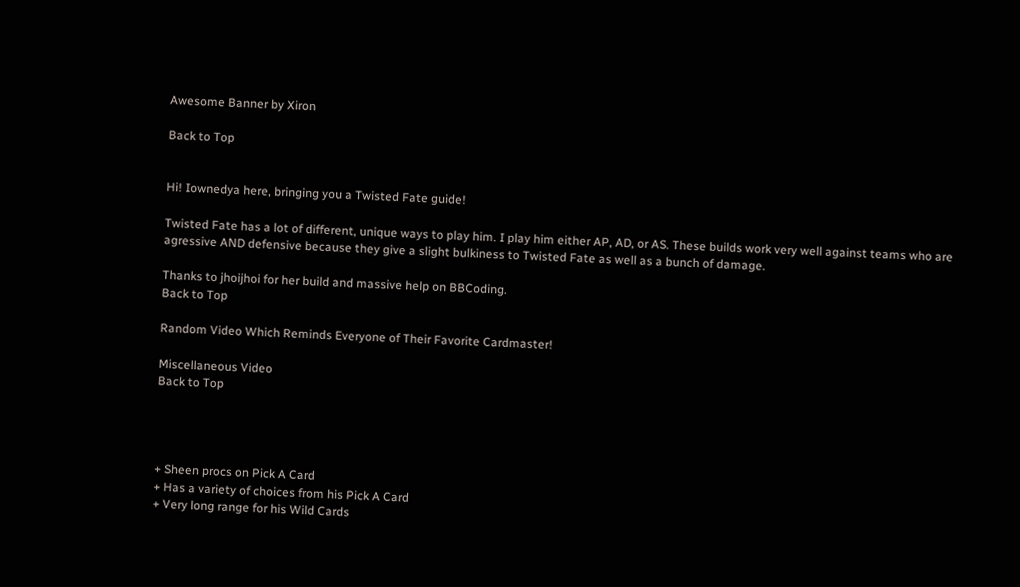Awesome Banner by Xiron

Back to Top


Hi! Iownedya here, bringing you a Twisted Fate guide!

Twisted Fate has a lot of different, unique ways to play him. I play him either AP, AD, or AS. These builds work very well against teams who are agressive AND defensive because they give a slight bulkiness to Twisted Fate as well as a bunch of damage.

Thanks to jhoijhoi for her build and massive help on BBCoding.
Back to Top

Random Video Which Reminds Everyone of Their Favorite Cardmaster!

Miscellaneous Video
Back to Top




+ Sheen procs on Pick A Card
+ Has a variety of choices from his Pick A Card
+ Very long range for his Wild Cards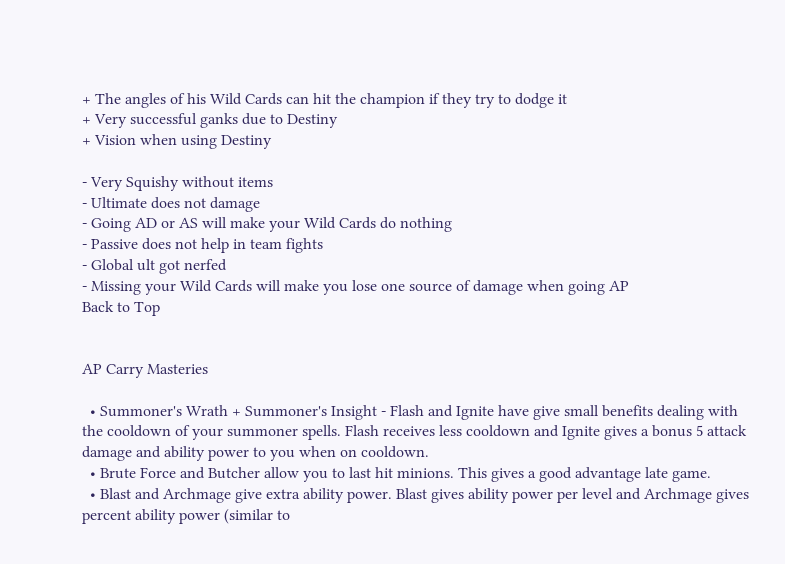+ The angles of his Wild Cards can hit the champion if they try to dodge it
+ Very successful ganks due to Destiny
+ Vision when using Destiny

- Very Squishy without items
- Ultimate does not damage
- Going AD or AS will make your Wild Cards do nothing
- Passive does not help in team fights
- Global ult got nerfed
- Missing your Wild Cards will make you lose one source of damage when going AP
Back to Top


AP Carry Masteries

  • Summoner's Wrath + Summoner's Insight - Flash and Ignite have give small benefits dealing with the cooldown of your summoner spells. Flash receives less cooldown and Ignite gives a bonus 5 attack damage and ability power to you when on cooldown.
  • Brute Force and Butcher allow you to last hit minions. This gives a good advantage late game.
  • Blast and Archmage give extra ability power. Blast gives ability power per level and Archmage gives percent ability power (similar to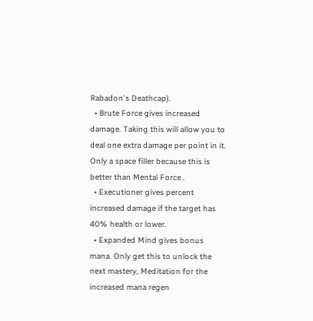Rabadon's Deathcap).
  • Brute Force gives increased damage. Taking this will allow you to deal one extra damage per point in it. Only a space filler because this is better than Mental Force .
  • Executioner gives percent increased damage if the target has 40% health or lower.
  • Expanded Mind gives bonus mana. Only get this to unlock the next mastery, Meditation for the increased mana regen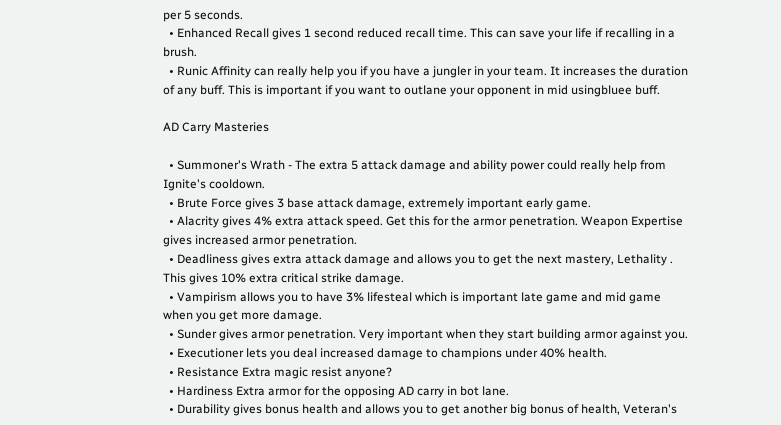per 5 seconds.
  • Enhanced Recall gives 1 second reduced recall time. This can save your life if recalling in a brush.
  • Runic Affinity can really help you if you have a jungler in your team. It increases the duration of any buff. This is important if you want to outlane your opponent in mid usingbluee buff.

AD Carry Masteries

  • Summoner's Wrath - The extra 5 attack damage and ability power could really help from Ignite's cooldown.
  • Brute Force gives 3 base attack damage, extremely important early game.
  • Alacrity gives 4% extra attack speed. Get this for the armor penetration. Weapon Expertise gives increased armor penetration.
  • Deadliness gives extra attack damage and allows you to get the next mastery, Lethality . This gives 10% extra critical strike damage.
  • Vampirism allows you to have 3% lifesteal which is important late game and mid game when you get more damage.
  • Sunder gives armor penetration. Very important when they start building armor against you.
  • Executioner lets you deal increased damage to champions under 40% health.
  • Resistance Extra magic resist anyone?
  • Hardiness Extra armor for the opposing AD carry in bot lane.
  • Durability gives bonus health and allows you to get another big bonus of health, Veteran's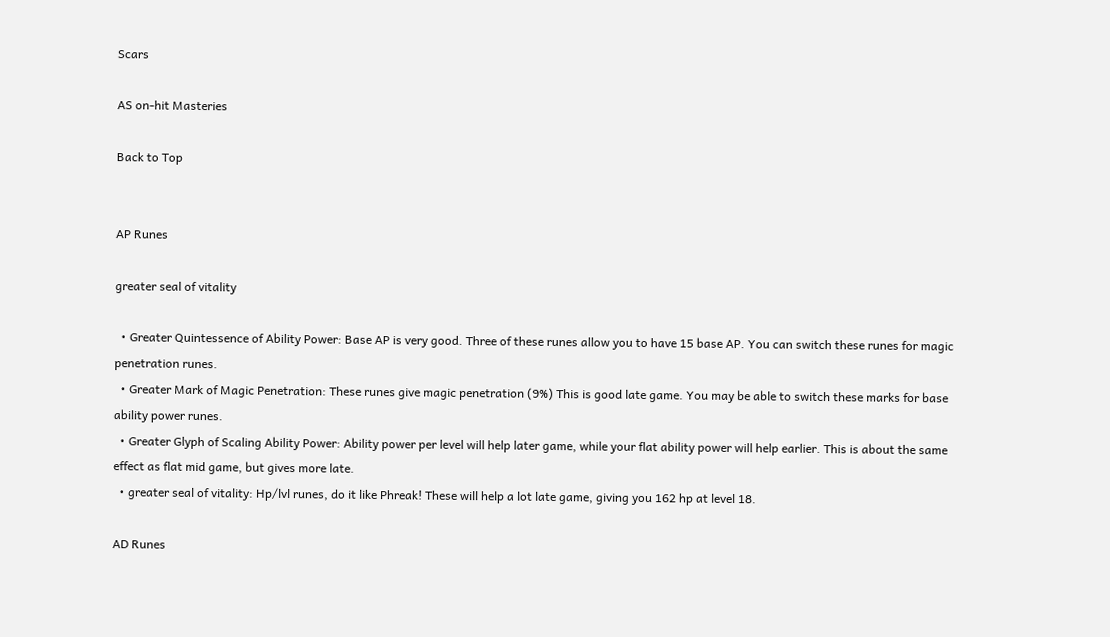Scars

AS on-hit Masteries

Back to Top


AP Runes

greater seal of vitality

  • Greater Quintessence of Ability Power: Base AP is very good. Three of these runes allow you to have 15 base AP. You can switch these runes for magic penetration runes.
  • Greater Mark of Magic Penetration: These runes give magic penetration (9%) This is good late game. You may be able to switch these marks for base ability power runes.
  • Greater Glyph of Scaling Ability Power: Ability power per level will help later game, while your flat ability power will help earlier. This is about the same effect as flat mid game, but gives more late.
  • greater seal of vitality: Hp/lvl runes, do it like Phreak! These will help a lot late game, giving you 162 hp at level 18.

AD Runes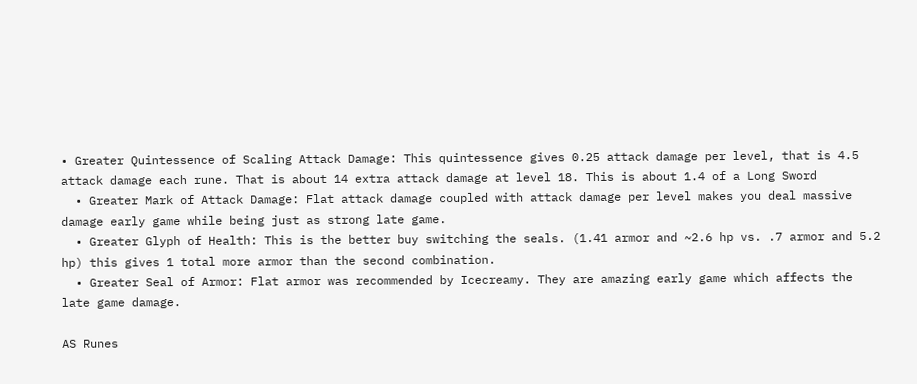• Greater Quintessence of Scaling Attack Damage: This quintessence gives 0.25 attack damage per level, that is 4.5 attack damage each rune. That is about 14 extra attack damage at level 18. This is about 1.4 of a Long Sword
  • Greater Mark of Attack Damage: Flat attack damage coupled with attack damage per level makes you deal massive damage early game while being just as strong late game.
  • Greater Glyph of Health: This is the better buy switching the seals. (1.41 armor and ~2.6 hp vs. .7 armor and 5.2 hp) this gives 1 total more armor than the second combination.
  • Greater Seal of Armor: Flat armor was recommended by Icecreamy. They are amazing early game which affects the late game damage.

AS Runes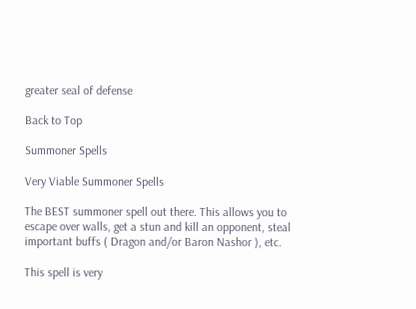greater seal of defense

Back to Top

Summoner Spells

Very Viable Summoner Spells

The BEST summoner spell out there. This allows you to escape over walls, get a stun and kill an opponent, steal important buffs ( Dragon and/or Baron Nashor ), etc.

This spell is very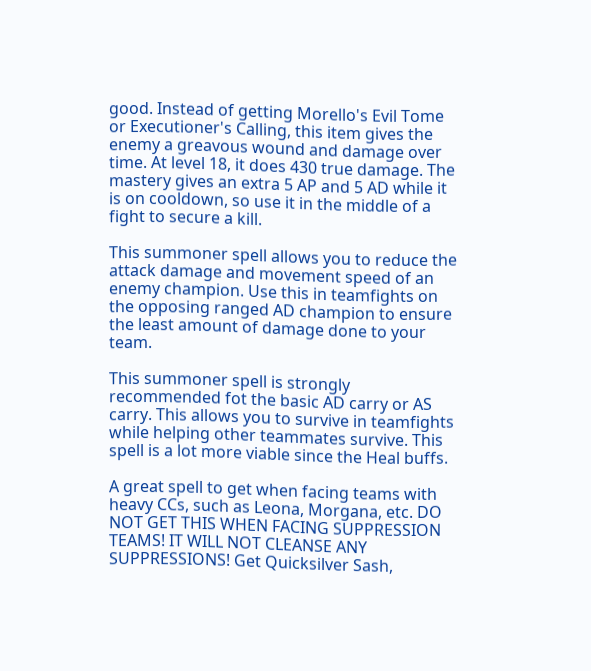good. Instead of getting Morello's Evil Tome or Executioner's Calling, this item gives the enemy a greavous wound and damage over time. At level 18, it does 430 true damage. The mastery gives an extra 5 AP and 5 AD while it is on cooldown, so use it in the middle of a fight to secure a kill.

This summoner spell allows you to reduce the attack damage and movement speed of an enemy champion. Use this in teamfights on the opposing ranged AD champion to ensure the least amount of damage done to your team.

This summoner spell is strongly recommended fot the basic AD carry or AS carry. This allows you to survive in teamfights while helping other teammates survive. This spell is a lot more viable since the Heal buffs.

A great spell to get when facing teams with heavy CCs, such as Leona, Morgana, etc. DO NOT GET THIS WHEN FACING SUPPRESSION TEAMS! IT WILL NOT CLEANSE ANY SUPPRESSIONS! Get Quicksilver Sash,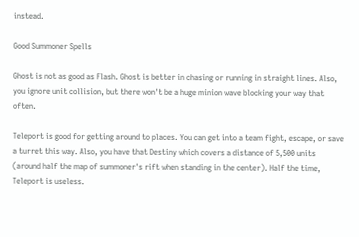instead.

Good Summoner Spells

Ghost is not as good as Flash. Ghost is better in chasing or running in straight lines. Also, you ignore unit collision, but there won't be a huge minion wave blocking your way that often.

Teleport is good for getting around to places. You can get into a team fight, escape, or save a turret this way. Also, you have that Destiny which covers a distance of 5,500 units (around half the map of summoner's rift when standing in the center). Half the time, Teleport is useless.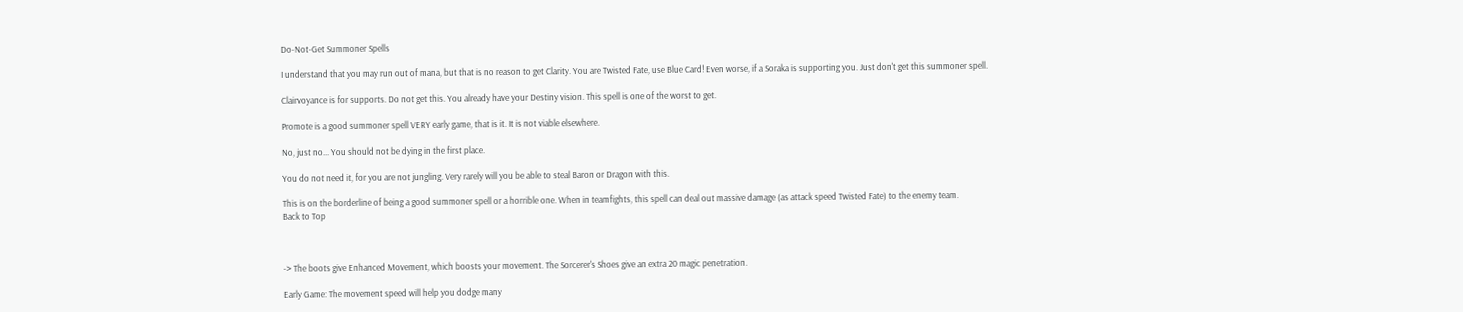Do-Not-Get Summoner Spells

I understand that you may run out of mana, but that is no reason to get Clarity. You are Twisted Fate, use Blue Card! Even worse, if a Soraka is supporting you. Just don't get this summoner spell.

Clairvoyance is for supports. Do not get this. You already have your Destiny vision. This spell is one of the worst to get.

Promote is a good summoner spell VERY early game, that is it. It is not viable elsewhere.

No, just no... You should not be dying in the first place.

You do not need it, for you are not jungling. Very rarely will you be able to steal Baron or Dragon with this.

This is on the borderline of being a good summoner spell or a horrible one. When in teamfights, this spell can deal out massive damage (as attack speed Twisted Fate) to the enemy team.
Back to Top



-> The boots give Enhanced Movement, which boosts your movement. The Sorcerer's Shoes give an extra 20 magic penetration.

Early Game: The movement speed will help you dodge many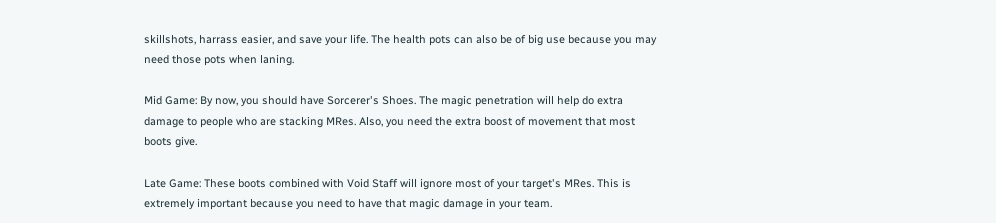skillshots, harrass easier, and save your life. The health pots can also be of big use because you may need those pots when laning.

Mid Game: By now, you should have Sorcerer's Shoes. The magic penetration will help do extra damage to people who are stacking MRes. Also, you need the extra boost of movement that most boots give.

Late Game: These boots combined with Void Staff will ignore most of your target's MRes. This is extremely important because you need to have that magic damage in your team.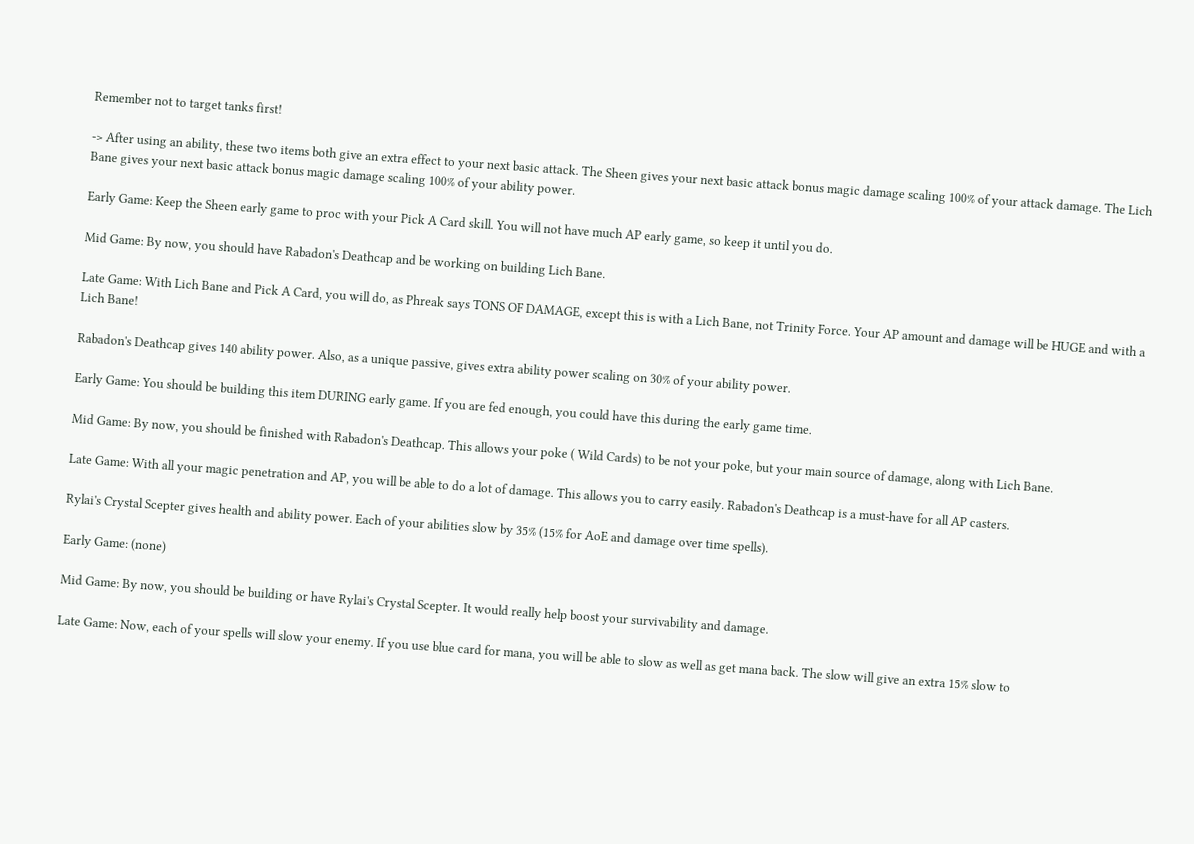Remember not to target tanks first!

-> After using an ability, these two items both give an extra effect to your next basic attack. The Sheen gives your next basic attack bonus magic damage scaling 100% of your attack damage. The Lich Bane gives your next basic attack bonus magic damage scaling 100% of your ability power.

Early Game: Keep the Sheen early game to proc with your Pick A Card skill. You will not have much AP early game, so keep it until you do.

Mid Game: By now, you should have Rabadon's Deathcap and be working on building Lich Bane.

Late Game: With Lich Bane and Pick A Card, you will do, as Phreak says TONS OF DAMAGE, except this is with a Lich Bane, not Trinity Force. Your AP amount and damage will be HUGE and with a Lich Bane!

Rabadon's Deathcap gives 140 ability power. Also, as a unique passive, gives extra ability power scaling on 30% of your ability power.

Early Game: You should be building this item DURING early game. If you are fed enough, you could have this during the early game time.

Mid Game: By now, you should be finished with Rabadon's Deathcap. This allows your poke ( Wild Cards) to be not your poke, but your main source of damage, along with Lich Bane.

Late Game: With all your magic penetration and AP, you will be able to do a lot of damage. This allows you to carry easily. Rabadon's Deathcap is a must-have for all AP casters.

Rylai's Crystal Scepter gives health and ability power. Each of your abilities slow by 35% (15% for AoE and damage over time spells).

Early Game: (none)

Mid Game: By now, you should be building or have Rylai's Crystal Scepter. It would really help boost your survivability and damage.

Late Game: Now, each of your spells will slow your enemy. If you use blue card for mana, you will be able to slow as well as get mana back. The slow will give an extra 15% slow to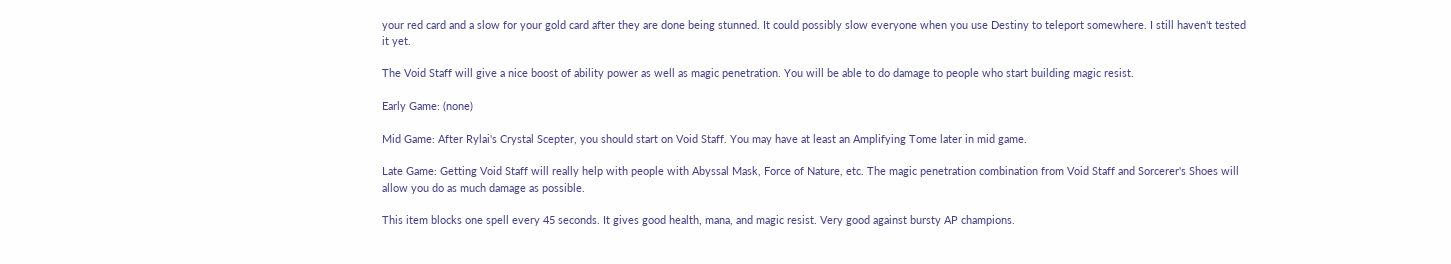your red card and a slow for your gold card after they are done being stunned. It could possibly slow everyone when you use Destiny to teleport somewhere. I still haven't tested it yet.

The Void Staff will give a nice boost of ability power as well as magic penetration. You will be able to do damage to people who start building magic resist.

Early Game: (none)

Mid Game: After Rylai's Crystal Scepter, you should start on Void Staff. You may have at least an Amplifying Tome later in mid game.

Late Game: Getting Void Staff will really help with people with Abyssal Mask, Force of Nature, etc. The magic penetration combination from Void Staff and Sorcerer's Shoes will allow you do as much damage as possible.

This item blocks one spell every 45 seconds. It gives good health, mana, and magic resist. Very good against bursty AP champions.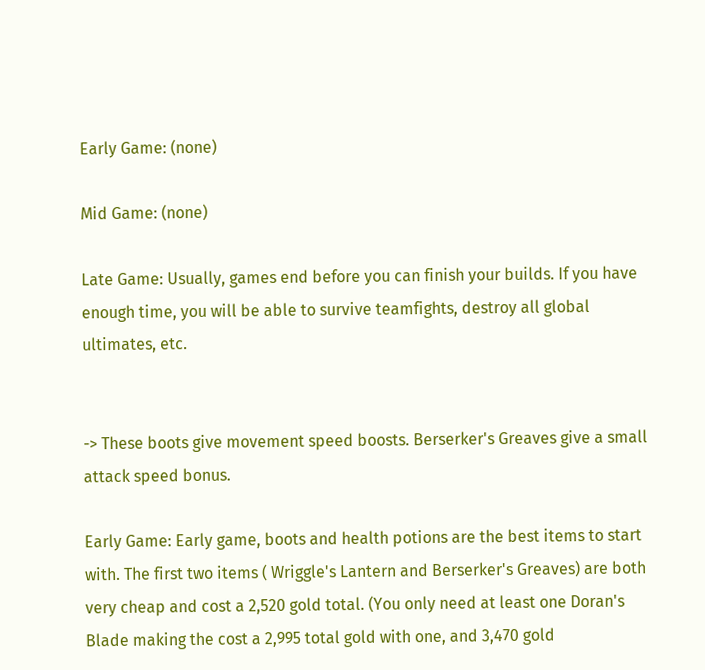Early Game: (none)

Mid Game: (none)

Late Game: Usually, games end before you can finish your builds. If you have enough time, you will be able to survive teamfights, destroy all global ultimates, etc.


-> These boots give movement speed boosts. Berserker's Greaves give a small attack speed bonus.

Early Game: Early game, boots and health potions are the best items to start with. The first two items ( Wriggle's Lantern and Berserker's Greaves) are both very cheap and cost a 2,520 gold total. (You only need at least one Doran's Blade making the cost a 2,995 total gold with one, and 3,470 gold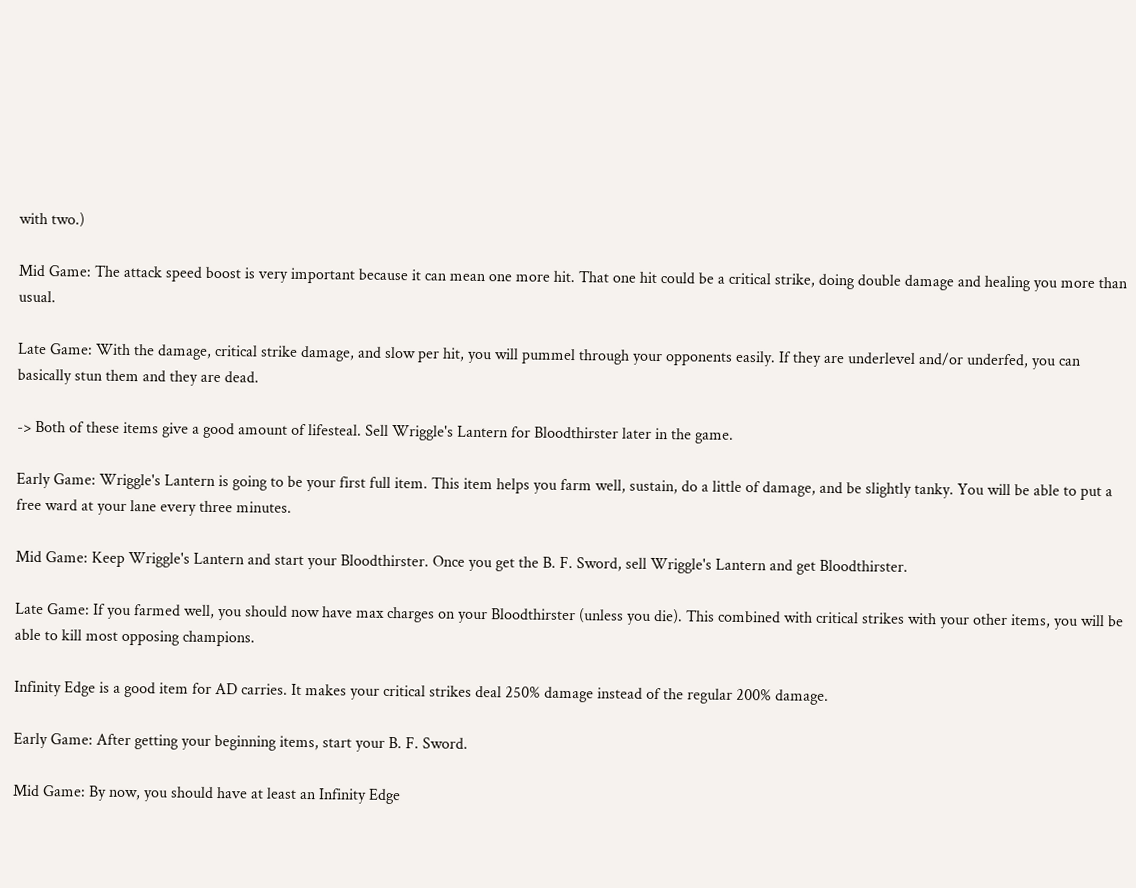with two.)

Mid Game: The attack speed boost is very important because it can mean one more hit. That one hit could be a critical strike, doing double damage and healing you more than usual.

Late Game: With the damage, critical strike damage, and slow per hit, you will pummel through your opponents easily. If they are underlevel and/or underfed, you can basically stun them and they are dead.

-> Both of these items give a good amount of lifesteal. Sell Wriggle's Lantern for Bloodthirster later in the game.

Early Game: Wriggle's Lantern is going to be your first full item. This item helps you farm well, sustain, do a little of damage, and be slightly tanky. You will be able to put a free ward at your lane every three minutes.

Mid Game: Keep Wriggle's Lantern and start your Bloodthirster. Once you get the B. F. Sword, sell Wriggle's Lantern and get Bloodthirster.

Late Game: If you farmed well, you should now have max charges on your Bloodthirster (unless you die). This combined with critical strikes with your other items, you will be able to kill most opposing champions.

Infinity Edge is a good item for AD carries. It makes your critical strikes deal 250% damage instead of the regular 200% damage.

Early Game: After getting your beginning items, start your B. F. Sword.

Mid Game: By now, you should have at least an Infinity Edge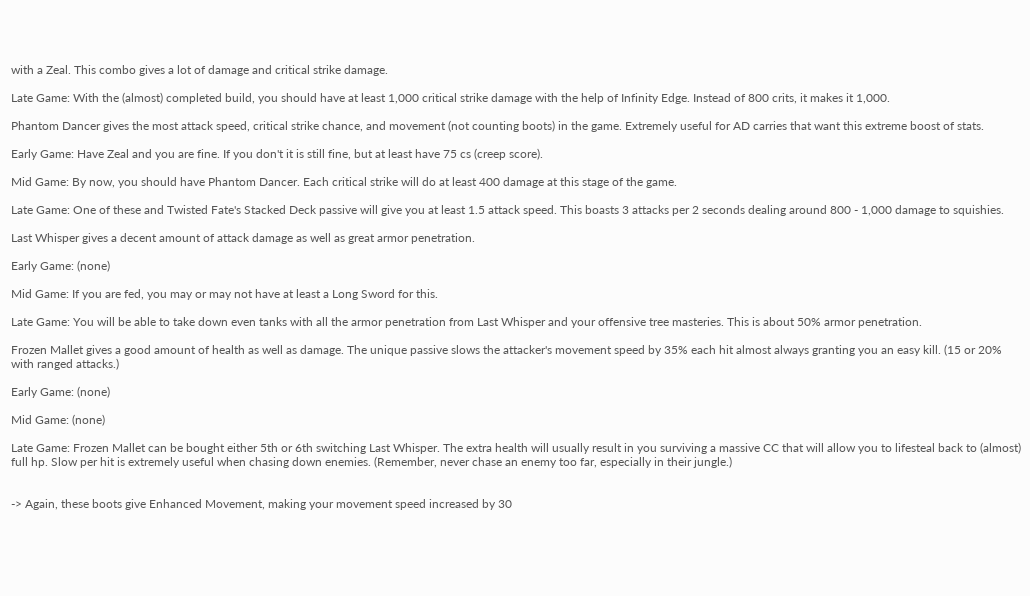with a Zeal. This combo gives a lot of damage and critical strike damage.

Late Game: With the (almost) completed build, you should have at least 1,000 critical strike damage with the help of Infinity Edge. Instead of 800 crits, it makes it 1,000.

Phantom Dancer gives the most attack speed, critical strike chance, and movement (not counting boots) in the game. Extremely useful for AD carries that want this extreme boost of stats.

Early Game: Have Zeal and you are fine. If you don't it is still fine, but at least have 75 cs (creep score).

Mid Game: By now, you should have Phantom Dancer. Each critical strike will do at least 400 damage at this stage of the game.

Late Game: One of these and Twisted Fate's Stacked Deck passive will give you at least 1.5 attack speed. This boasts 3 attacks per 2 seconds dealing around 800 - 1,000 damage to squishies.

Last Whisper gives a decent amount of attack damage as well as great armor penetration.

Early Game: (none)

Mid Game: If you are fed, you may or may not have at least a Long Sword for this.

Late Game: You will be able to take down even tanks with all the armor penetration from Last Whisper and your offensive tree masteries. This is about 50% armor penetration.

Frozen Mallet gives a good amount of health as well as damage. The unique passive slows the attacker's movement speed by 35% each hit almost always granting you an easy kill. (15 or 20% with ranged attacks.)

Early Game: (none)

Mid Game: (none)

Late Game: Frozen Mallet can be bought either 5th or 6th switching Last Whisper. The extra health will usually result in you surviving a massive CC that will allow you to lifesteal back to (almost) full hp. Slow per hit is extremely useful when chasing down enemies. (Remember, never chase an enemy too far, especially in their jungle.)


-> Again, these boots give Enhanced Movement, making your movement speed increased by 30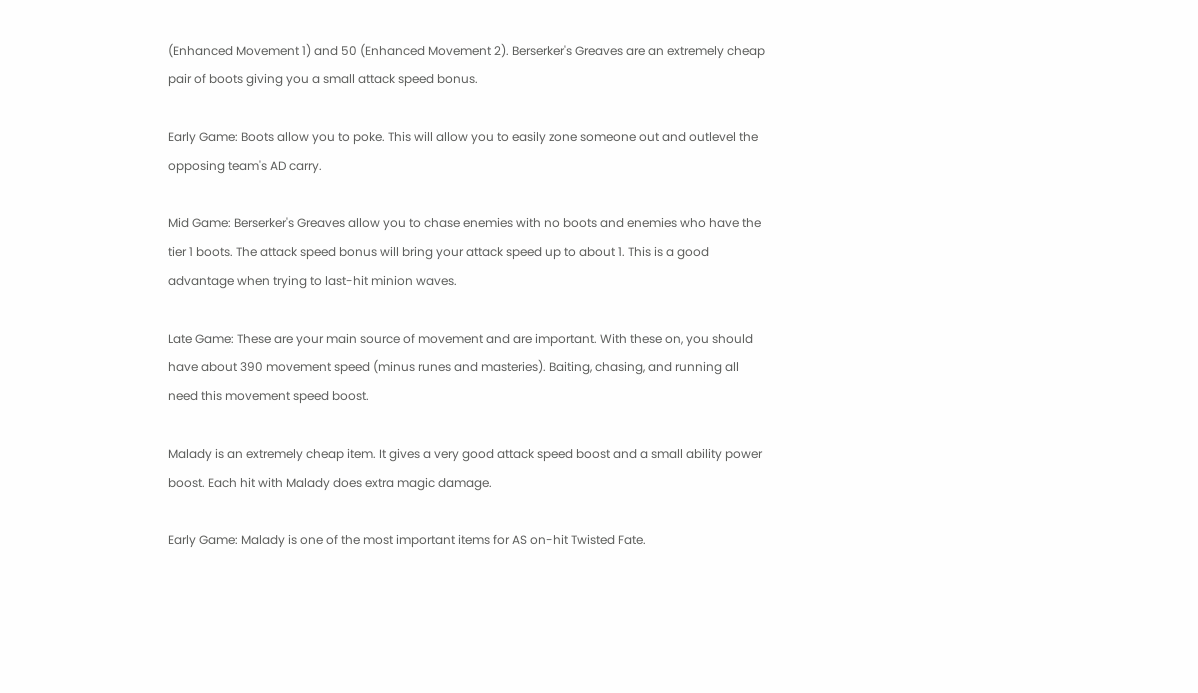(Enhanced Movement 1) and 50 (Enhanced Movement 2). Berserker's Greaves are an extremely cheap pair of boots giving you a small attack speed bonus.

Early Game: Boots allow you to poke. This will allow you to easily zone someone out and outlevel the opposing team's AD carry.

Mid Game: Berserker's Greaves allow you to chase enemies with no boots and enemies who have the tier 1 boots. The attack speed bonus will bring your attack speed up to about 1. This is a good advantage when trying to last-hit minion waves.

Late Game: These are your main source of movement and are important. With these on, you should have about 390 movement speed (minus runes and masteries). Baiting, chasing, and running all need this movement speed boost.

Malady is an extremely cheap item. It gives a very good attack speed boost and a small ability power boost. Each hit with Malady does extra magic damage.

Early Game: Malady is one of the most important items for AS on-hit Twisted Fate.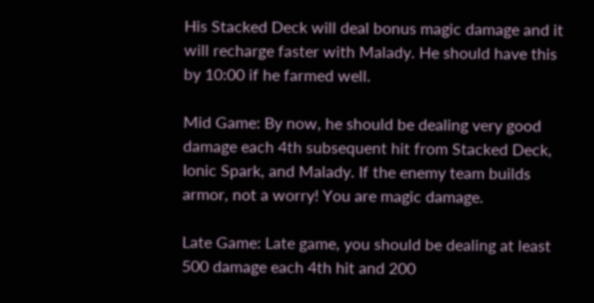His Stacked Deck will deal bonus magic damage and it will recharge faster with Malady. He should have this by 10:00 if he farmed well.

Mid Game: By now, he should be dealing very good damage each 4th subsequent hit from Stacked Deck, Ionic Spark, and Malady. If the enemy team builds armor, not a worry! You are magic damage.

Late Game: Late game, you should be dealing at least 500 damage each 4th hit and 200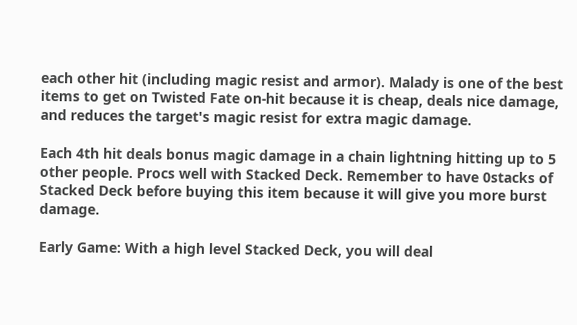each other hit (including magic resist and armor). Malady is one of the best items to get on Twisted Fate on-hit because it is cheap, deals nice damage, and reduces the target's magic resist for extra magic damage.

Each 4th hit deals bonus magic damage in a chain lightning hitting up to 5 other people. Procs well with Stacked Deck. Remember to have 0stacks of Stacked Deck before buying this item because it will give you more burst damage.

Early Game: With a high level Stacked Deck, you will deal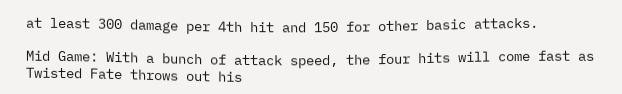at least 300 damage per 4th hit and 150 for other basic attacks.

Mid Game: With a bunch of attack speed, the four hits will come fast as Twisted Fate throws out his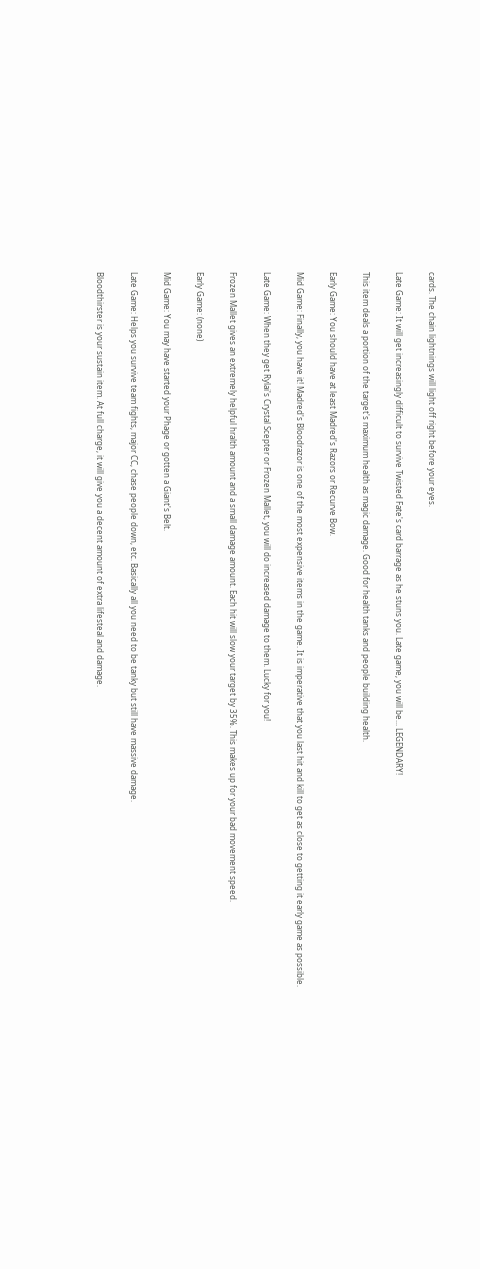cards. The chain lightnings will light off right before your eyes.

Late Game: It will get increasingly difficult to survive Twisted Fate's card barrage as he stuns you. Late game, you will be... LEGENDARY!

This item deals a portion of the target's maximum health as magic damage. Good for health tanks and people building health.

Early Game: You should have at least Madred's Razors or Recurve Bow.

Mid Game: Finally, you have it! Madred's Bloodrazor is one of the most expensive items in the game. It is imperative that you last hit and kill to get as close to getting it early game as possible.

Late Game: When they get Rylai's Crystal Scepter or Frozen Mallet, you will do increased damage to them. Lucky for you!

Frozen Mallet gives an extremely helpful hralth amount and a small damage amount. Each hit will slow your target by 35%. This makes up for your bad movement speed.

Early Game: (none)

Mid Game: You may have started your Phage or gotten a Giant's Belt.

Late Game: Helps you survive team fights, major CC, chase people down, etc. Basically all you need to be tanky but still have massive damage.

Bloodthirster is your sustain item. At full charge, it will give you a decent amount of extra lifesteal and damage.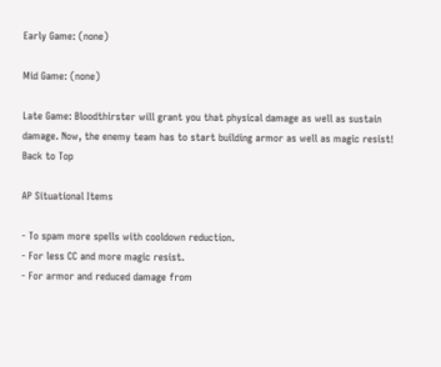Early Game: (none)

Mid Game: (none)

Late Game: Bloodthirster will grant you that physical damage as well as sustain damage. Now, the enemy team has to start building armor as well as magic resist!
Back to Top

AP Situational Items

- To spam more spells with cooldown reduction.
- For less CC and more magic resist.
- For armor and reduced damage from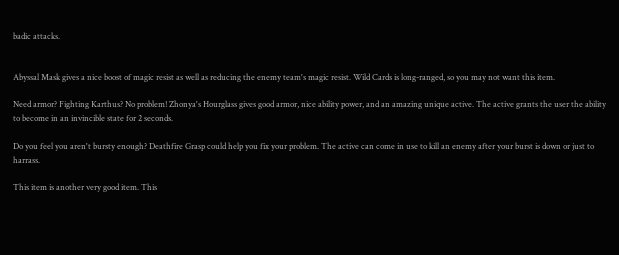badic attacks.


Abyssal Mask gives a nice boost of magic resist as well as reducing the enemy team's magic resist. Wild Cards is long-ranged, so you may not want this item.

Need armor? Fighting Karthus? No problem! Zhonya's Hourglass gives good armor, nice ability power, and an amazing unique active. The active grants the user the ability to become in an invincible state for 2 seconds.

Do you feel you aren't bursty enough? Deathfire Grasp could help you fix your problem. The active can come in use to kill an enemy after your burst is down or just to harrass.

This item is another very good item. This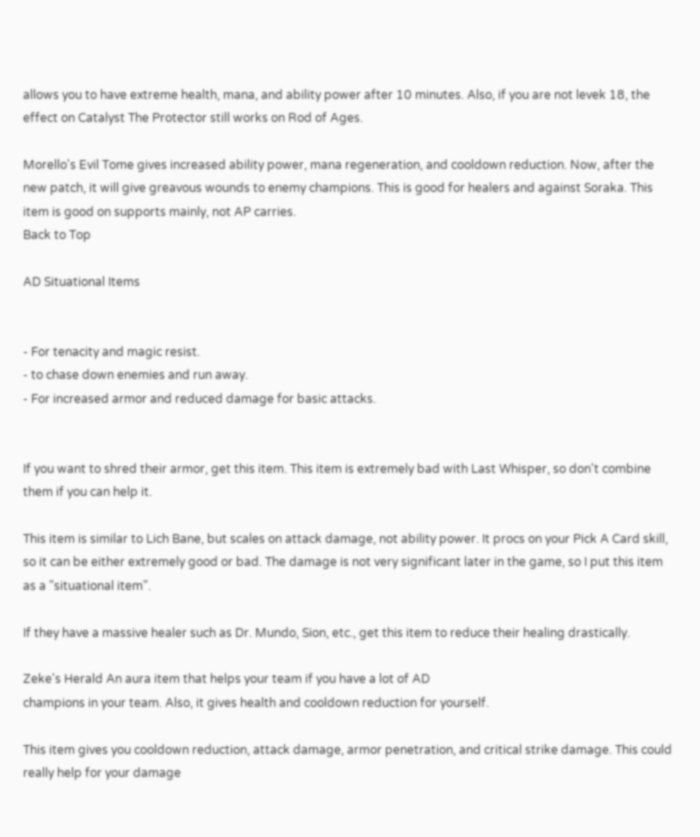allows you to have extreme health, mana, and ability power after 10 minutes. Also, if you are not levek 18, the effect on Catalyst The Protector still works on Rod of Ages.

Morello's Evil Tome gives increased ability power, mana regeneration, and cooldown reduction. Now, after the new patch, it will give greavous wounds to enemy champions. This is good for healers and against Soraka. This item is good on supports mainly, not AP carries.
Back to Top

AD Situational Items


- For tenacity and magic resist.
- to chase down enemies and run away.
- For increased armor and reduced damage for basic attacks.


If you want to shred their armor, get this item. This item is extremely bad with Last Whisper, so don't combine them if you can help it.

This item is similar to Lich Bane, but scales on attack damage, not ability power. It procs on your Pick A Card skill, so it can be either extremely good or bad. The damage is not very significant later in the game, so I put this item as a "situational item".

If they have a massive healer such as Dr. Mundo, Sion, etc., get this item to reduce their healing drastically.

Zeke's Herald An aura item that helps your team if you have a lot of AD
champions in your team. Also, it gives health and cooldown reduction for yourself.

This item gives you cooldown reduction, attack damage, armor penetration, and critical strike damage. This could really help for your damage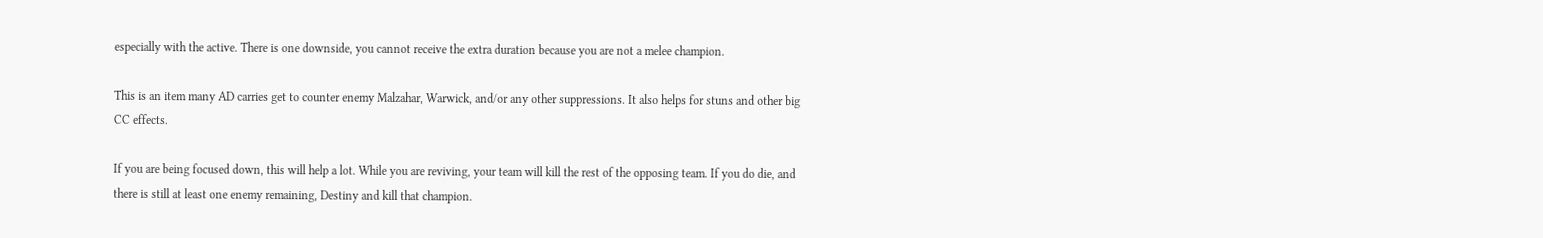especially with the active. There is one downside, you cannot receive the extra duration because you are not a melee champion.

This is an item many AD carries get to counter enemy Malzahar, Warwick, and/or any other suppressions. It also helps for stuns and other big CC effects.

If you are being focused down, this will help a lot. While you are reviving, your team will kill the rest of the opposing team. If you do die, and there is still at least one enemy remaining, Destiny and kill that champion.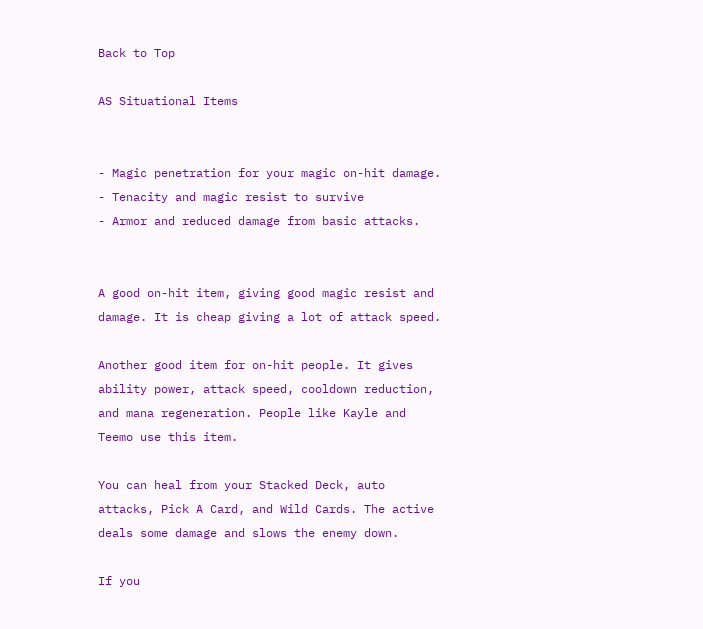Back to Top

AS Situational Items


- Magic penetration for your magic on-hit damage.
- Tenacity and magic resist to survive
- Armor and reduced damage from basic attacks.


A good on-hit item, giving good magic resist and damage. It is cheap giving a lot of attack speed.

Another good item for on-hit people. It gives ability power, attack speed, cooldown reduction, and mana regeneration. People like Kayle and Teemo use this item.

You can heal from your Stacked Deck, auto attacks, Pick A Card, and Wild Cards. The active deals some damage and slows the enemy down.

If you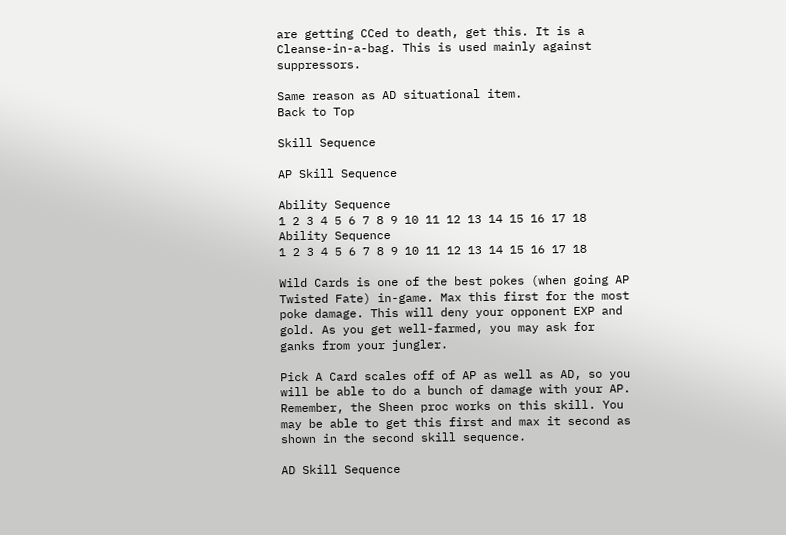are getting CCed to death, get this. It is a Cleanse-in-a-bag. This is used mainly against suppressors.

Same reason as AD situational item.
Back to Top

Skill Sequence

AP Skill Sequence

Ability Sequence
1 2 3 4 5 6 7 8 9 10 11 12 13 14 15 16 17 18
Ability Sequence
1 2 3 4 5 6 7 8 9 10 11 12 13 14 15 16 17 18

Wild Cards is one of the best pokes (when going AP Twisted Fate) in-game. Max this first for the most poke damage. This will deny your opponent EXP and gold. As you get well-farmed, you may ask for ganks from your jungler.

Pick A Card scales off of AP as well as AD, so you will be able to do a bunch of damage with your AP. Remember, the Sheen proc works on this skill. You may be able to get this first and max it second as shown in the second skill sequence.

AD Skill Sequence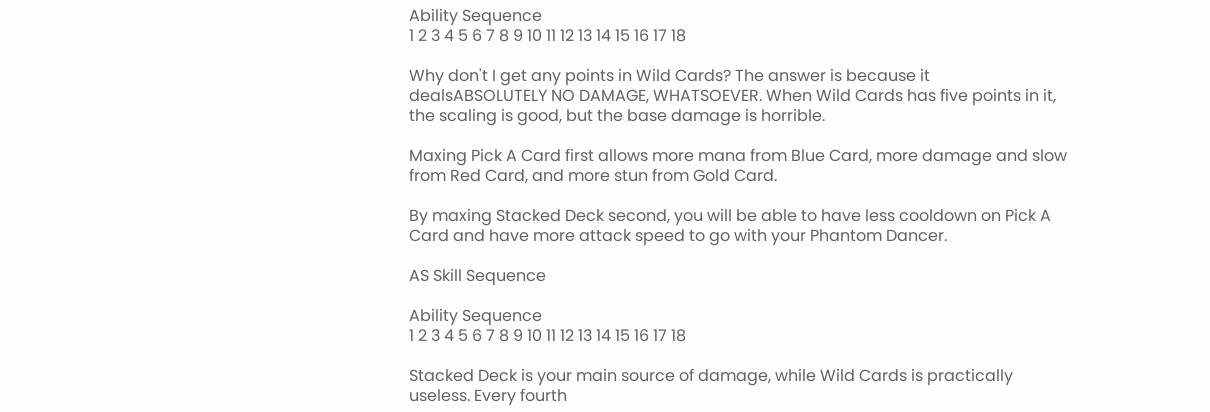Ability Sequence
1 2 3 4 5 6 7 8 9 10 11 12 13 14 15 16 17 18

Why don't I get any points in Wild Cards? The answer is because it dealsABSOLUTELY NO DAMAGE, WHATSOEVER. When Wild Cards has five points in it, the scaling is good, but the base damage is horrible.

Maxing Pick A Card first allows more mana from Blue Card, more damage and slow from Red Card, and more stun from Gold Card.

By maxing Stacked Deck second, you will be able to have less cooldown on Pick A Card and have more attack speed to go with your Phantom Dancer.

AS Skill Sequence

Ability Sequence
1 2 3 4 5 6 7 8 9 10 11 12 13 14 15 16 17 18

Stacked Deck is your main source of damage, while Wild Cards is practically useless. Every fourth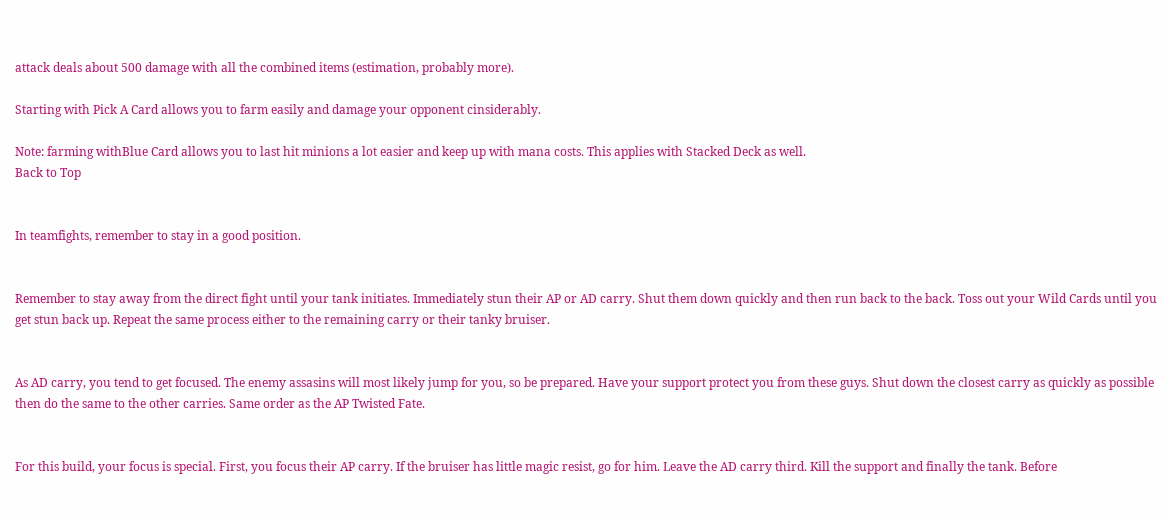attack deals about 500 damage with all the combined items (estimation, probably more).

Starting with Pick A Card allows you to farm easily and damage your opponent cinsiderably.

Note: farming withBlue Card allows you to last hit minions a lot easier and keep up with mana costs. This applies with Stacked Deck as well.
Back to Top


In teamfights, remember to stay in a good position.


Remember to stay away from the direct fight until your tank initiates. Immediately stun their AP or AD carry. Shut them down quickly and then run back to the back. Toss out your Wild Cards until you get stun back up. Repeat the same process either to the remaining carry or their tanky bruiser.


As AD carry, you tend to get focused. The enemy assasins will most likely jump for you, so be prepared. Have your support protect you from these guys. Shut down the closest carry as quickly as possible then do the same to the other carries. Same order as the AP Twisted Fate.


For this build, your focus is special. First, you focus their AP carry. If the bruiser has little magic resist, go for him. Leave the AD carry third. Kill the support and finally the tank. Before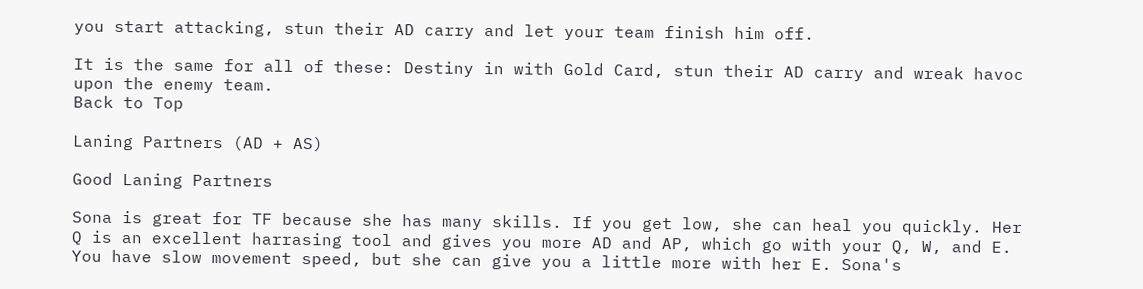you start attacking, stun their AD carry and let your team finish him off.

It is the same for all of these: Destiny in with Gold Card, stun their AD carry and wreak havoc upon the enemy team.
Back to Top

Laning Partners (AD + AS)

Good Laning Partners

Sona is great for TF because she has many skills. If you get low, she can heal you quickly. Her Q is an excellent harrasing tool and gives you more AD and AP, which go with your Q, W, and E. You have slow movement speed, but she can give you a little more with her E. Sona's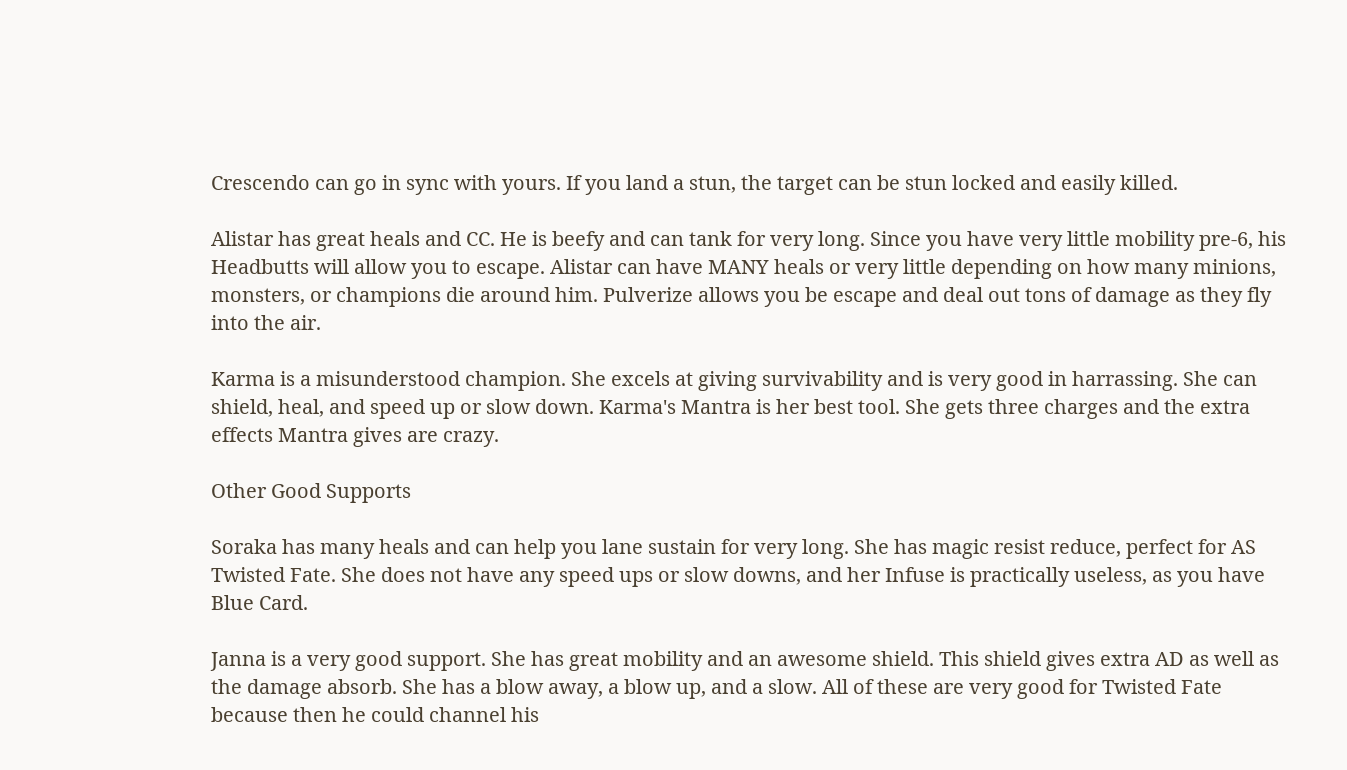Crescendo can go in sync with yours. If you land a stun, the target can be stun locked and easily killed.

Alistar has great heals and CC. He is beefy and can tank for very long. Since you have very little mobility pre-6, his Headbutts will allow you to escape. Alistar can have MANY heals or very little depending on how many minions, monsters, or champions die around him. Pulverize allows you be escape and deal out tons of damage as they fly into the air.

Karma is a misunderstood champion. She excels at giving survivability and is very good in harrassing. She can shield, heal, and speed up or slow down. Karma's Mantra is her best tool. She gets three charges and the extra effects Mantra gives are crazy.

Other Good Supports

Soraka has many heals and can help you lane sustain for very long. She has magic resist reduce, perfect for AS Twisted Fate. She does not have any speed ups or slow downs, and her Infuse is practically useless, as you have Blue Card.

Janna is a very good support. She has great mobility and an awesome shield. This shield gives extra AD as well as the damage absorb. She has a blow away, a blow up, and a slow. All of these are very good for Twisted Fate because then he could channel his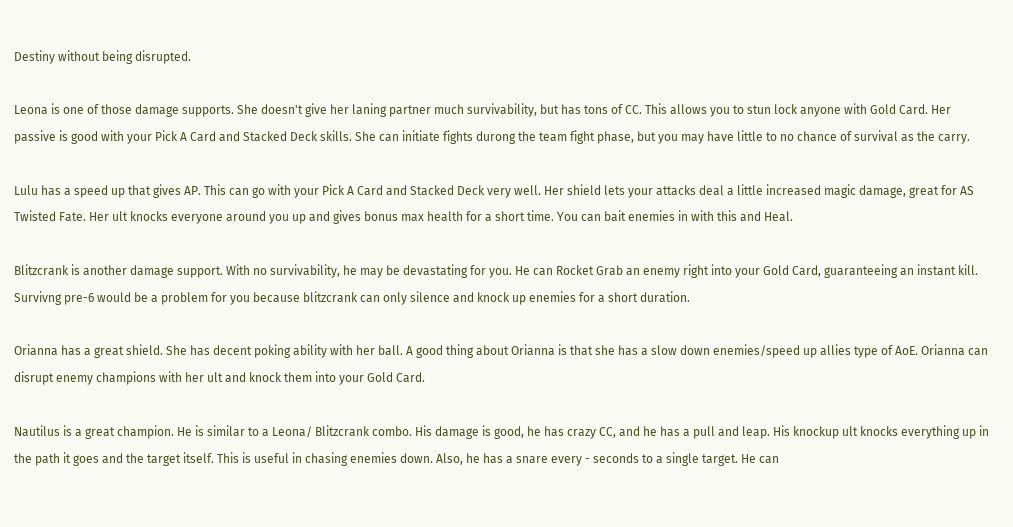Destiny without being disrupted.

Leona is one of those damage supports. She doesn't give her laning partner much survivability, but has tons of CC. This allows you to stun lock anyone with Gold Card. Her passive is good with your Pick A Card and Stacked Deck skills. She can initiate fights durong the team fight phase, but you may have little to no chance of survival as the carry.

Lulu has a speed up that gives AP. This can go with your Pick A Card and Stacked Deck very well. Her shield lets your attacks deal a little increased magic damage, great for AS Twisted Fate. Her ult knocks everyone around you up and gives bonus max health for a short time. You can bait enemies in with this and Heal.

Blitzcrank is another damage support. With no survivability, he may be devastating for you. He can Rocket Grab an enemy right into your Gold Card, guaranteeing an instant kill. Survivng pre-6 would be a problem for you because blitzcrank can only silence and knock up enemies for a short duration.

Orianna has a great shield. She has decent poking ability with her ball. A good thing about Orianna is that she has a slow down enemies/speed up allies type of AoE. Orianna can disrupt enemy champions with her ult and knock them into your Gold Card.

Nautilus is a great champion. He is similar to a Leona/ Blitzcrank combo. His damage is good, he has crazy CC, and he has a pull and leap. His knockup ult knocks everything up in the path it goes and the target itself. This is useful in chasing enemies down. Also, he has a snare every - seconds to a single target. He can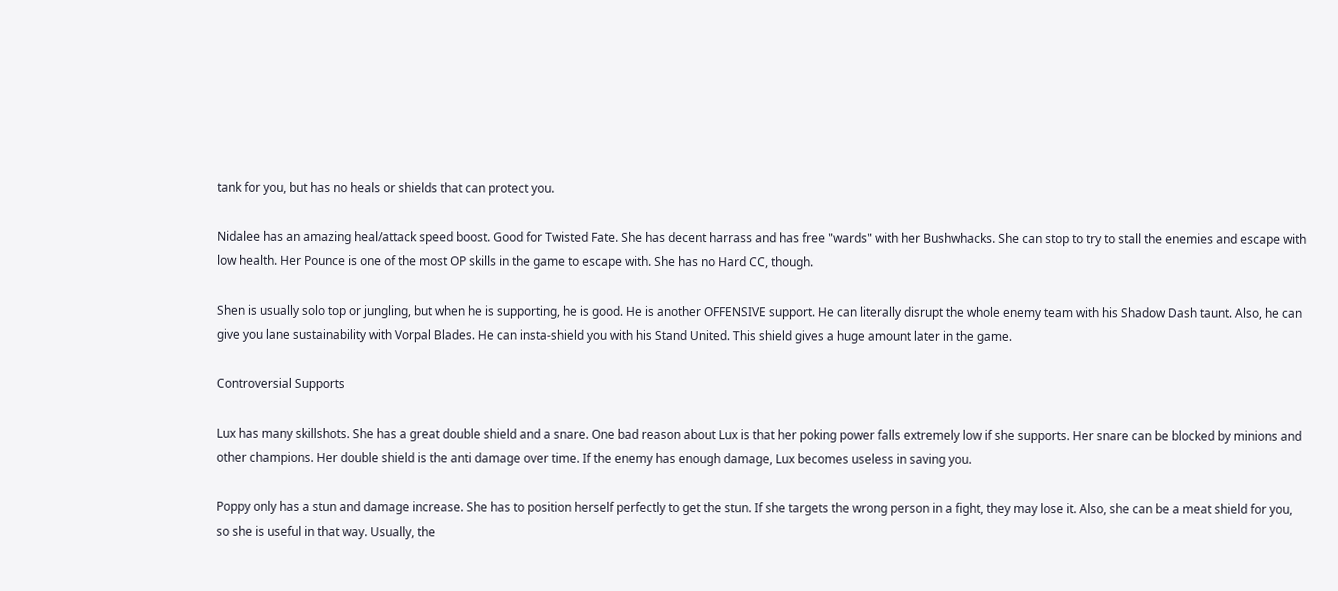tank for you, but has no heals or shields that can protect you.

Nidalee has an amazing heal/attack speed boost. Good for Twisted Fate. She has decent harrass and has free "wards" with her Bushwhacks. She can stop to try to stall the enemies and escape with low health. Her Pounce is one of the most OP skills in the game to escape with. She has no Hard CC, though.

Shen is usually solo top or jungling, but when he is supporting, he is good. He is another OFFENSIVE support. He can literally disrupt the whole enemy team with his Shadow Dash taunt. Also, he can give you lane sustainability with Vorpal Blades. He can insta-shield you with his Stand United. This shield gives a huge amount later in the game.

Controversial Supports

Lux has many skillshots. She has a great double shield and a snare. One bad reason about Lux is that her poking power falls extremely low if she supports. Her snare can be blocked by minions and other champions. Her double shield is the anti damage over time. If the enemy has enough damage, Lux becomes useless in saving you.

Poppy only has a stun and damage increase. She has to position herself perfectly to get the stun. If she targets the wrong person in a fight, they may lose it. Also, she can be a meat shield for you, so she is useful in that way. Usually, the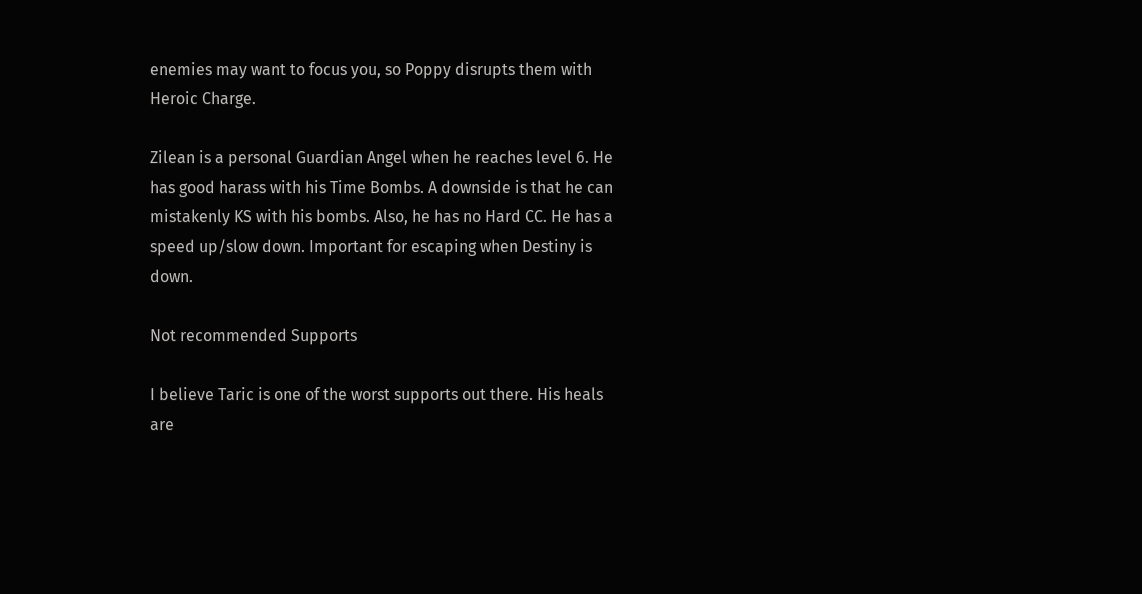enemies may want to focus you, so Poppy disrupts them with Heroic Charge.

Zilean is a personal Guardian Angel when he reaches level 6. He has good harass with his Time Bombs. A downside is that he can mistakenly KS with his bombs. Also, he has no Hard CC. He has a speed up/slow down. Important for escaping when Destiny is down.

Not recommended Supports

I believe Taric is one of the worst supports out there. His heals are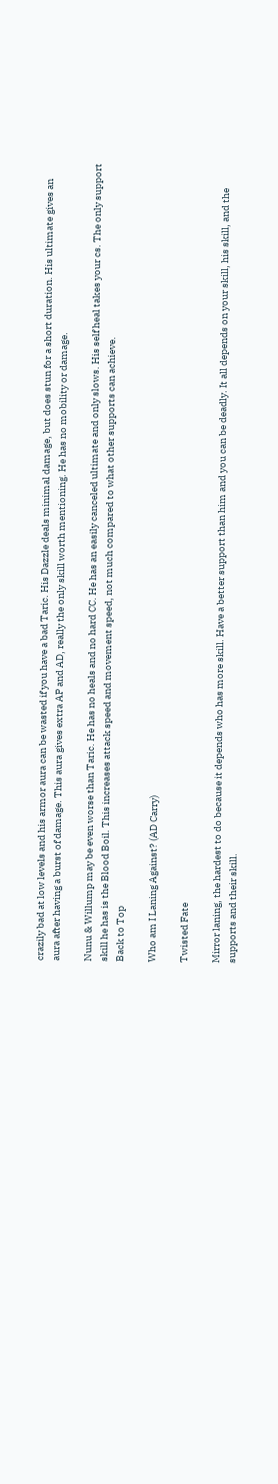crazily bad at low levels and his armor aura can be wasted if you have a bad Taric. His Dazzle deals minimal damage, but does stun for a short duration. His ultimate gives an aura after having a burst of damage. This aura gives extra AP and AD, really the only skill worth mentioning. He has no mobility or damage.

Nunu & Willump may be even worse than Taric. He has no heals and no hard CC. He has an easily canceled ultimate and only slows. His self heal takes your cs. The only support skill he has is the Blood Boil. This increases attack speed and movement speed, not much compared to what other supports can achieve.
Back to Top

Who am I Laning Against? (AD Carry)

Twisted Fate

Mirror laning, the hardest to do because it depends who has more skill. Have a better support than him and you can be deadly. It all depends on your skill, his skill, and the supports and their skill.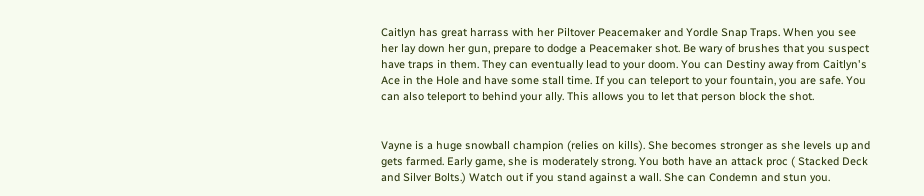Caitlyn has great harrass with her Piltover Peacemaker and Yordle Snap Traps. When you see her lay down her gun, prepare to dodge a Peacemaker shot. Be wary of brushes that you suspect have traps in them. They can eventually lead to your doom. You can Destiny away from Caitlyn's Ace in the Hole and have some stall time. If you can teleport to your fountain, you are safe. You can also teleport to behind your ally. This allows you to let that person block the shot.


Vayne is a huge snowball champion (relies on kills). She becomes stronger as she levels up and gets farmed. Early game, she is moderately strong. You both have an attack proc ( Stacked Deck and Silver Bolts.) Watch out if you stand against a wall. She can Condemn and stun you.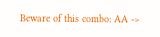Beware of this combo: AA ->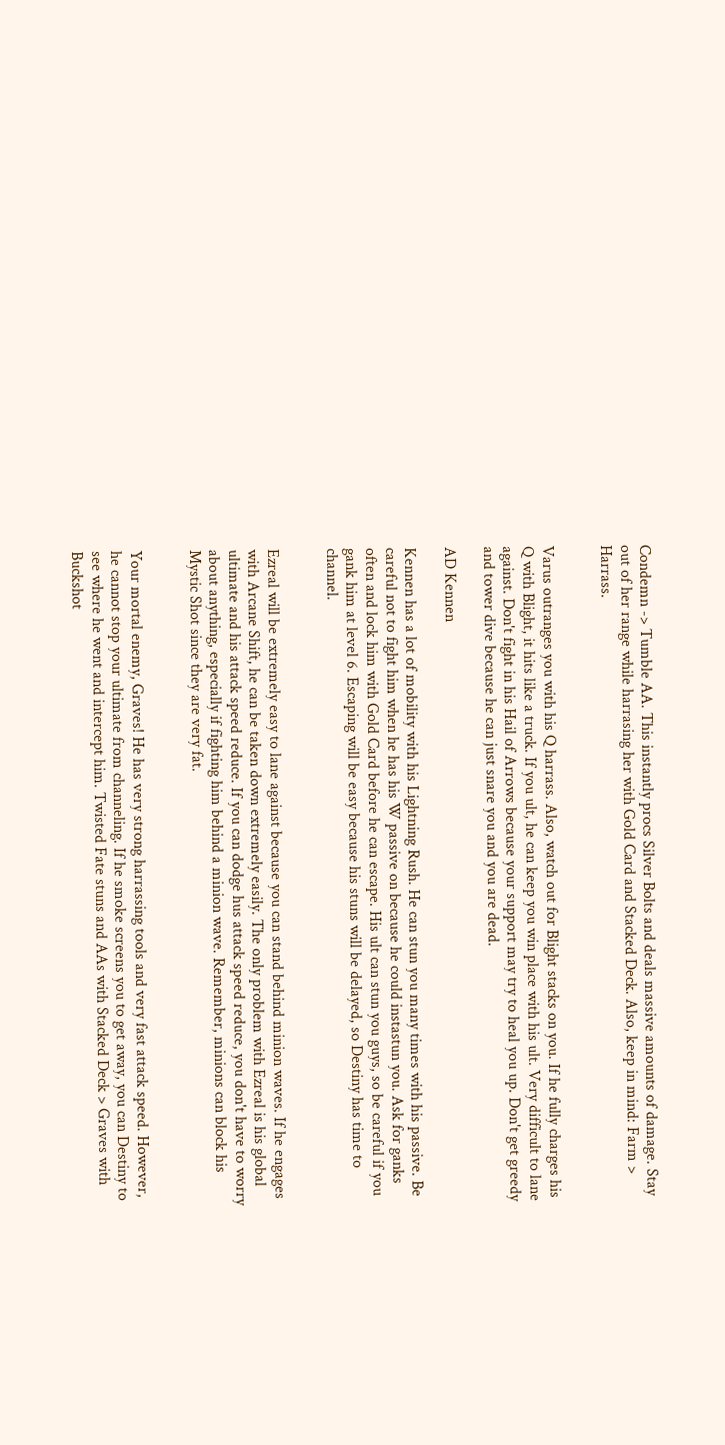Condemn -> Tumble AA. This instantly procs Silver Bolts and deals massive amounts of damage. Stay out of her range while harrasing her with Gold Card and Stacked Deck. Also, keep in mind: Farm > Harrass.


Varus outranges you with his Q harrass. Also, watch out for Blight stacks on you. If he fully charges his Q with Blight, it hits like a truck. If you ult, he can keep you win place with his ult. Very difficult to lane against. Don't fight in his Hail of Arrows because your support may try to heal you up. Don't get greedy and tower dive because he can just snare you and you are dead.

AD Kennen

Kennen has a lot of mobility with his Lightning Rush. He can stun you many times with his passive. Be careful not to fight him when he has his W passive on because he could instastun you. Ask for ganks often and lock him with Gold Card before he can escape. His ult can stun you guys, so be careful if you gank him at level 6. Escaping will be easy because his stuns will be delayed, so Destiny has time to channel.


Ezreal will be extremely easy to lane against because you can stand behind minion waves. If he engages with Arcane Shift, he can be taken down extremely easily. The only problem with Ezreal is his global ultimate and his attack speed reduce. If you can dodge hus attack speed reduce, you don't have to worry about anything, especially if fighting him behind a minion wave. Remember, minions can block his Mystic Shot since they are very fat.


Your mortal enemy, Graves! He has very strong harrassing tools and very fast attack speed. However, he cannot stop your ultimate from channeling. If he smoke screens you to get away, you can Destiny to see where he went and intercept him. Twisted Fate stuns and AAs with Stacked Deck > Graves with Buckshot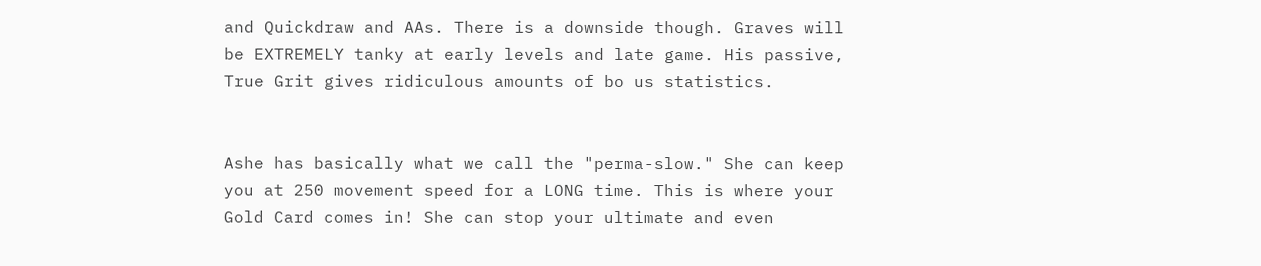and Quickdraw and AAs. There is a downside though. Graves will be EXTREMELY tanky at early levels and late game. His passive, True Grit gives ridiculous amounts of bo us statistics.


Ashe has basically what we call the "perma-slow." She can keep you at 250 movement speed for a LONG time. This is where your Gold Card comes in! She can stop your ultimate and even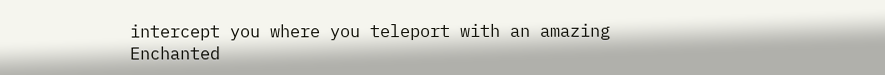intercept you where you teleport with an amazing Enchanted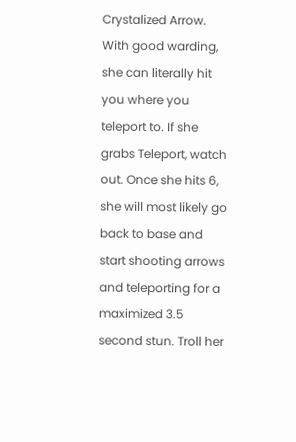Crystalized Arrow. With good warding, she can literally hit you where you teleport to. If she grabs Teleport, watch out. Once she hits 6, she will most likely go back to base and start shooting arrows and teleporting for a maximized 3.5 second stun. Troll her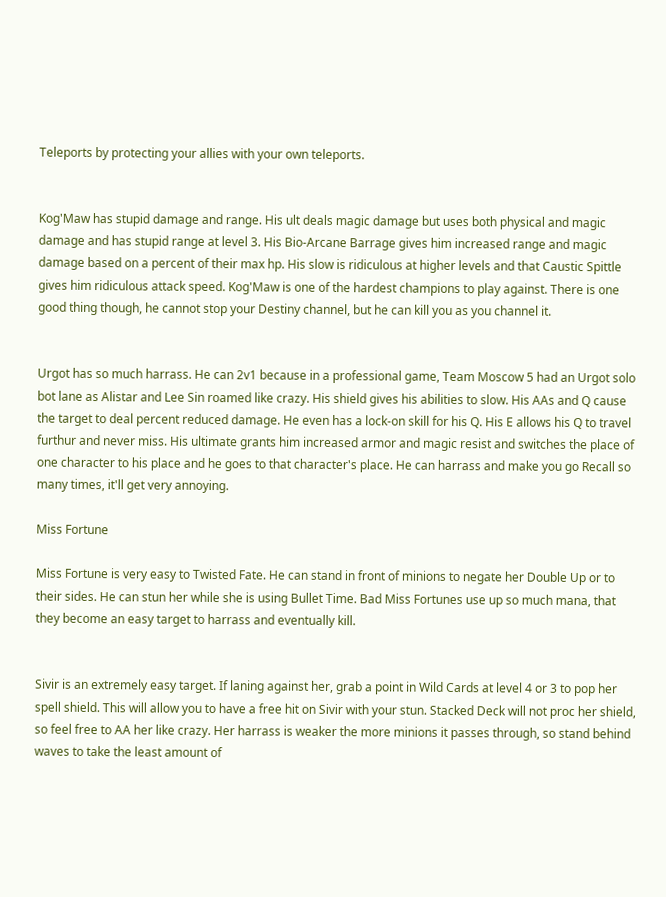Teleports by protecting your allies with your own teleports.


Kog'Maw has stupid damage and range. His ult deals magic damage but uses both physical and magic damage and has stupid range at level 3. His Bio-Arcane Barrage gives him increased range and magic damage based on a percent of their max hp. His slow is ridiculous at higher levels and that Caustic Spittle gives him ridiculous attack speed. Kog'Maw is one of the hardest champions to play against. There is one good thing though, he cannot stop your Destiny channel, but he can kill you as you channel it.


Urgot has so much harrass. He can 2v1 because in a professional game, Team Moscow 5 had an Urgot solo bot lane as Alistar and Lee Sin roamed like crazy. His shield gives his abilities to slow. His AAs and Q cause the target to deal percent reduced damage. He even has a lock-on skill for his Q. His E allows his Q to travel furthur and never miss. His ultimate grants him increased armor and magic resist and switches the place of one character to his place and he goes to that character's place. He can harrass and make you go Recall so many times, it'll get very annoying.

Miss Fortune

Miss Fortune is very easy to Twisted Fate. He can stand in front of minions to negate her Double Up or to their sides. He can stun her while she is using Bullet Time. Bad Miss Fortunes use up so much mana, that they become an easy target to harrass and eventually kill.


Sivir is an extremely easy target. If laning against her, grab a point in Wild Cards at level 4 or 3 to pop her spell shield. This will allow you to have a free hit on Sivir with your stun. Stacked Deck will not proc her shield, so feel free to AA her like crazy. Her harrass is weaker the more minions it passes through, so stand behind waves to take the least amount of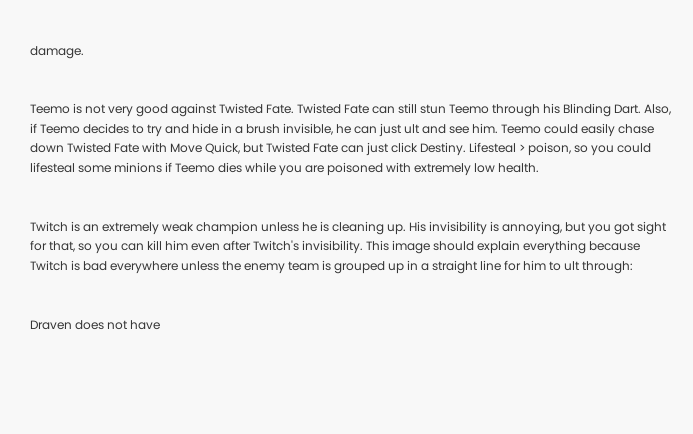damage.


Teemo is not very good against Twisted Fate. Twisted Fate can still stun Teemo through his Blinding Dart. Also, if Teemo decides to try and hide in a brush invisible, he can just ult and see him. Teemo could easily chase down Twisted Fate with Move Quick, but Twisted Fate can just click Destiny. Lifesteal > poison, so you could lifesteal some minions if Teemo dies while you are poisoned with extremely low health.


Twitch is an extremely weak champion unless he is cleaning up. His invisibility is annoying, but you got sight for that, so you can kill him even after Twitch's invisibility. This image should explain everything because Twitch is bad everywhere unless the enemy team is grouped up in a straight line for him to ult through:


Draven does not have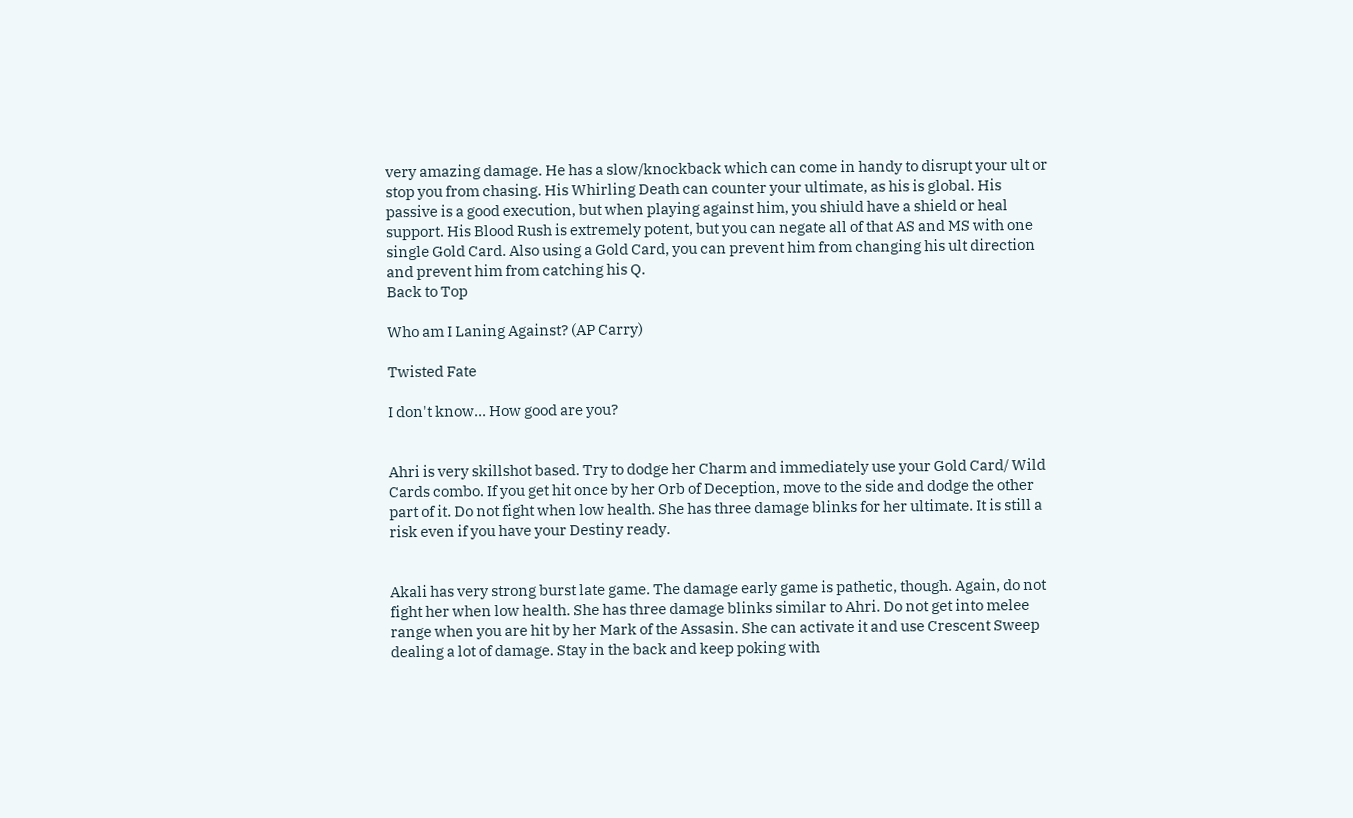very amazing damage. He has a slow/knockback which can come in handy to disrupt your ult or stop you from chasing. His Whirling Death can counter your ultimate, as his is global. His passive is a good execution, but when playing against him, you shiuld have a shield or heal support. His Blood Rush is extremely potent, but you can negate all of that AS and MS with one single Gold Card. Also using a Gold Card, you can prevent him from changing his ult direction and prevent him from catching his Q.
Back to Top

Who am I Laning Against? (AP Carry)

Twisted Fate

I don't know... How good are you?


Ahri is very skillshot based. Try to dodge her Charm and immediately use your Gold Card/ Wild Cards combo. If you get hit once by her Orb of Deception, move to the side and dodge the other part of it. Do not fight when low health. She has three damage blinks for her ultimate. It is still a risk even if you have your Destiny ready.


Akali has very strong burst late game. The damage early game is pathetic, though. Again, do not fight her when low health. She has three damage blinks similar to Ahri. Do not get into melee range when you are hit by her Mark of the Assasin. She can activate it and use Crescent Sweep dealing a lot of damage. Stay in the back and keep poking with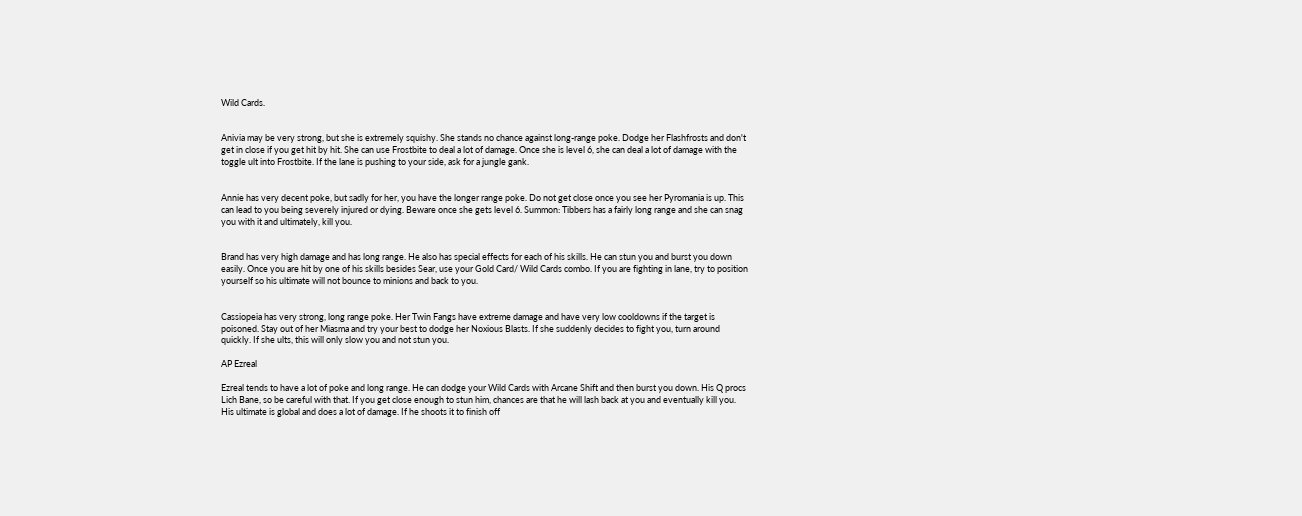Wild Cards.


Anivia may be very strong, but she is extremely squishy. She stands no chance against long-range poke. Dodge her Flashfrosts and don't get in close if you get hit by hit. She can use Frostbite to deal a lot of damage. Once she is level 6, she can deal a lot of damage with the toggle ult into Frostbite. If the lane is pushing to your side, ask for a jungle gank.


Annie has very decent poke, but sadly for her, you have the longer range poke. Do not get close once you see her Pyromania is up. This can lead to you being severely injured or dying. Beware once she gets level 6. Summon: Tibbers has a fairly long range and she can snag you with it and ultimately, kill you.


Brand has very high damage and has long range. He also has special effects for each of his skills. He can stun you and burst you down easily. Once you are hit by one of his skills besides Sear, use your Gold Card/ Wild Cards combo. If you are fighting in lane, try to position yourself so his ultimate will not bounce to minions and back to you.


Cassiopeia has very strong, long range poke. Her Twin Fangs have extreme damage and have very low cooldowns if the target is poisoned. Stay out of her Miasma and try your best to dodge her Noxious Blasts. If she suddenly decides to fight you, turn around quickly. If she ults, this will only slow you and not stun you.

AP Ezreal

Ezreal tends to have a lot of poke and long range. He can dodge your Wild Cards with Arcane Shift and then burst you down. His Q procs Lich Bane, so be careful with that. If you get close enough to stun him, chances are that he will lash back at you and eventually kill you. His ultimate is global and does a lot of damage. If he shoots it to finish off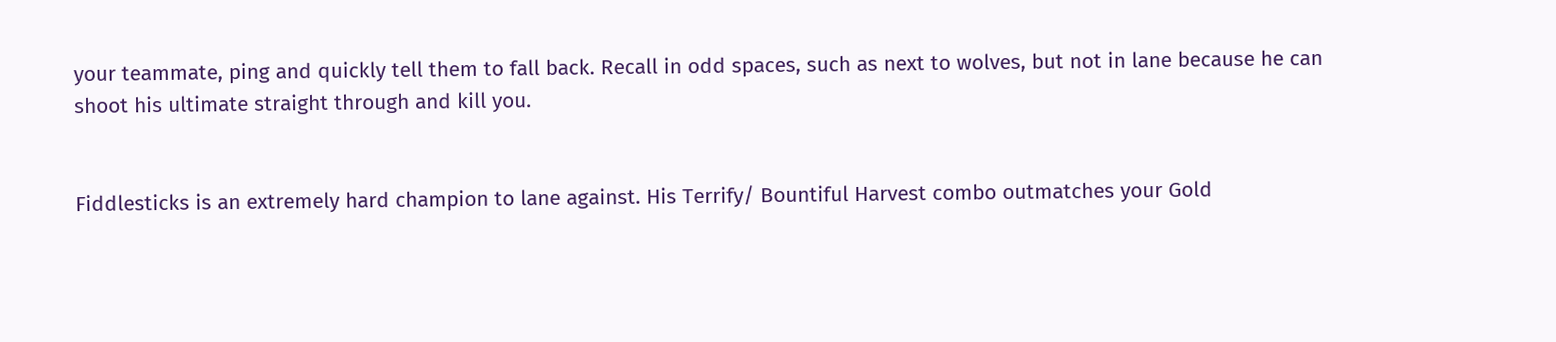your teammate, ping and quickly tell them to fall back. Recall in odd spaces, such as next to wolves, but not in lane because he can shoot his ultimate straight through and kill you.


Fiddlesticks is an extremely hard champion to lane against. His Terrify/ Bountiful Harvest combo outmatches your Gold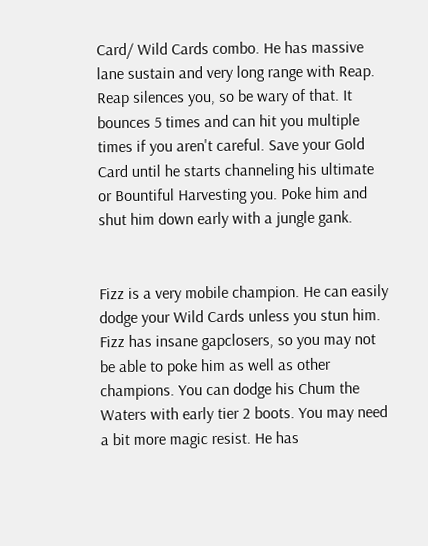Card/ Wild Cards combo. He has massive lane sustain and very long range with Reap. Reap silences you, so be wary of that. It bounces 5 times and can hit you multiple times if you aren't careful. Save your Gold Card until he starts channeling his ultimate or Bountiful Harvesting you. Poke him and shut him down early with a jungle gank.


Fizz is a very mobile champion. He can easily dodge your Wild Cards unless you stun him. Fizz has insane gapclosers, so you may not be able to poke him as well as other champions. You can dodge his Chum the Waters with early tier 2 boots. You may need a bit more magic resist. He has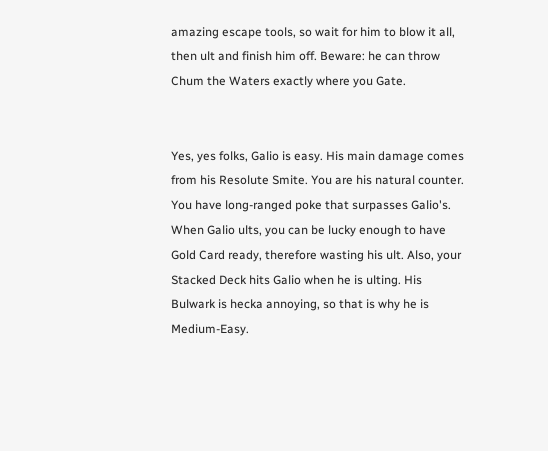amazing escape tools, so wait for him to blow it all, then ult and finish him off. Beware: he can throw Chum the Waters exactly where you Gate.


Yes, yes folks, Galio is easy. His main damage comes from his Resolute Smite. You are his natural counter. You have long-ranged poke that surpasses Galio's. When Galio ults, you can be lucky enough to have Gold Card ready, therefore wasting his ult. Also, your Stacked Deck hits Galio when he is ulting. His Bulwark is hecka annoying, so that is why he is Medium-Easy.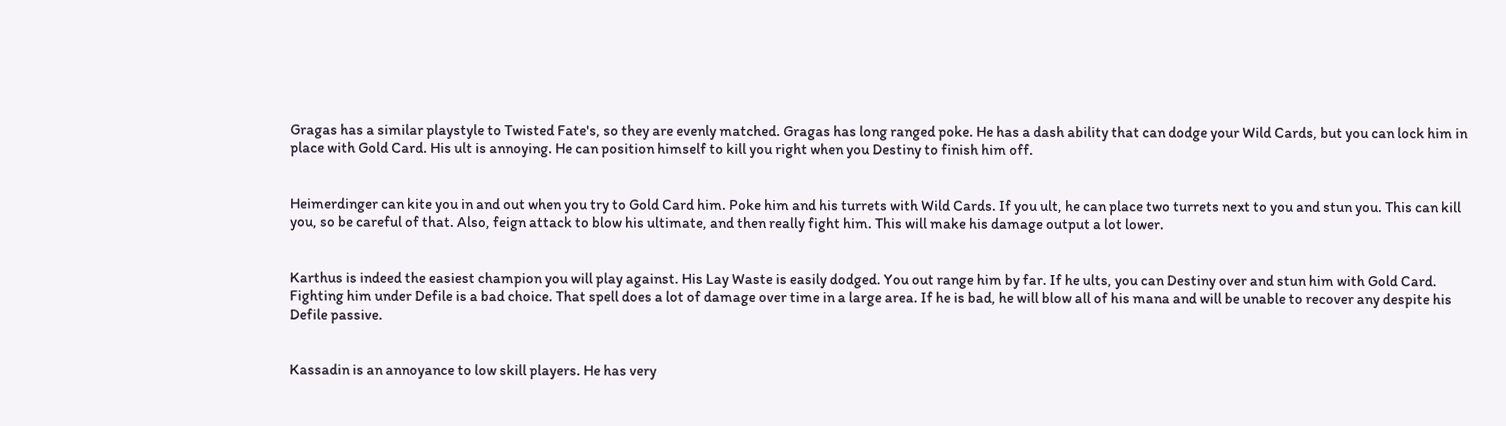Gragas has a similar playstyle to Twisted Fate's, so they are evenly matched. Gragas has long ranged poke. He has a dash ability that can dodge your Wild Cards, but you can lock him in place with Gold Card. His ult is annoying. He can position himself to kill you right when you Destiny to finish him off.


Heimerdinger can kite you in and out when you try to Gold Card him. Poke him and his turrets with Wild Cards. If you ult, he can place two turrets next to you and stun you. This can kill you, so be careful of that. Also, feign attack to blow his ultimate, and then really fight him. This will make his damage output a lot lower.


Karthus is indeed the easiest champion you will play against. His Lay Waste is easily dodged. You out range him by far. If he ults, you can Destiny over and stun him with Gold Card. Fighting him under Defile is a bad choice. That spell does a lot of damage over time in a large area. If he is bad, he will blow all of his mana and will be unable to recover any despite his Defile passive.


Kassadin is an annoyance to low skill players. He has very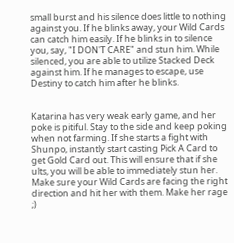small burst and his silence does little to nothing against you. If he blinks away, your Wild Cards can catch him easily. If he blinks in to silence you, say, "I DON'T CARE" and stun him. While silenced, you are able to utilize Stacked Deck against him. If he manages to escape, use Destiny to catch him after he blinks.


Katarina has very weak early game, and her poke is pitiful. Stay to the side and keep poking when not farming. If she starts a fight with Shunpo, instantly start casting Pick A Card to get Gold Card out. This will ensure that if she ults, you will be able to immediately stun her. Make sure your Wild Cards are facing the right direction and hit her with them. Make her rage ;)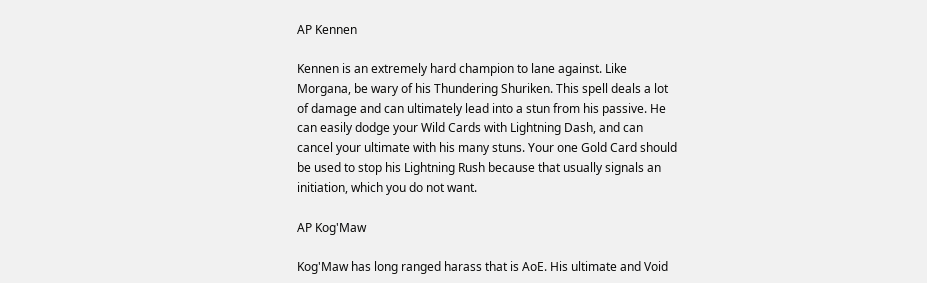AP Kennen

Kennen is an extremely hard champion to lane against. Like Morgana, be wary of his Thundering Shuriken. This spell deals a lot of damage and can ultimately lead into a stun from his passive. He can easily dodge your Wild Cards with Lightning Dash, and can cancel your ultimate with his many stuns. Your one Gold Card should be used to stop his Lightning Rush because that usually signals an initiation, which you do not want.

AP Kog'Maw

Kog'Maw has long ranged harass that is AoE. His ultimate and Void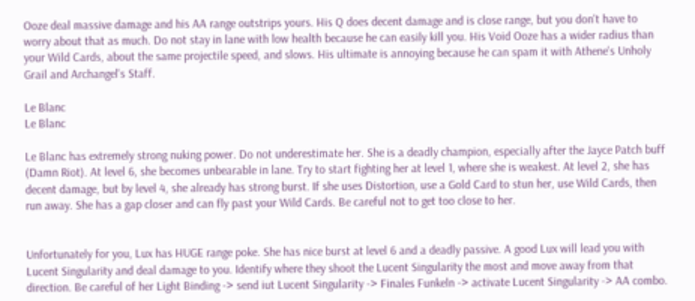Ooze deal massive damage and his AA range outstrips yours. His Q does decent damage and is close range, but you don't have to worry about that as much. Do not stay in lane with low health because he can easily kill you. His Void Ooze has a wider radius than your Wild Cards, about the same projectile speed, and slows. His ultimate is annoying because he can spam it with Athene's Unholy Grail and Archangel's Staff.

Le Blanc
Le Blanc

Le Blanc has extremely strong nuking power. Do not underestimate her. She is a deadly champion, especially after the Jayce Patch buff (Damn Riot). At level 6, she becomes unbearable in lane. Try to start fighting her at level 1, where she is weakest. At level 2, she has decent damage, but by level 4, she already has strong burst. If she uses Distortion, use a Gold Card to stun her, use Wild Cards, then run away. She has a gap closer and can fly past your Wild Cards. Be careful not to get too close to her.


Unfortunately for you, Lux has HUGE range poke. She has nice burst at level 6 and a deadly passive. A good Lux will lead you with Lucent Singularity and deal damage to you. Identify where they shoot the Lucent Singularity the most and move away from that direction. Be careful of her Light Binding -> send iut Lucent Singularity -> Finales Funkeln -> activate Lucent Singularity -> AA combo.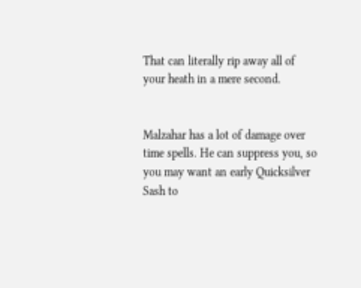That can literally rip away all of your heath in a mere second.


Malzahar has a lot of damage over time spells. He can suppress you, so you may want an early Quicksilver Sash to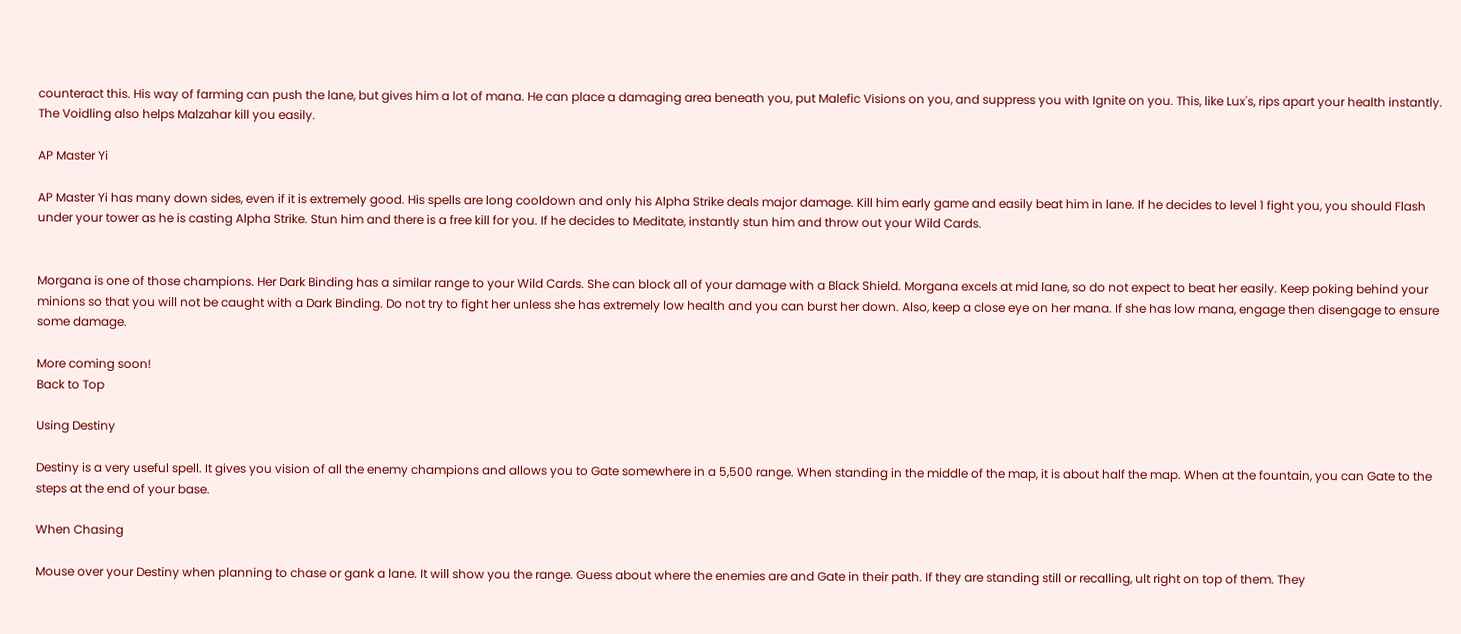counteract this. His way of farming can push the lane, but gives him a lot of mana. He can place a damaging area beneath you, put Malefic Visions on you, and suppress you with Ignite on you. This, like Lux's, rips apart your health instantly. The Voidling also helps Malzahar kill you easily.

AP Master Yi

AP Master Yi has many down sides, even if it is extremely good. His spells are long cooldown and only his Alpha Strike deals major damage. Kill him early game and easily beat him in lane. If he decides to level 1 fight you, you should Flash under your tower as he is casting Alpha Strike. Stun him and there is a free kill for you. If he decides to Meditate, instantly stun him and throw out your Wild Cards.


Morgana is one of those champions. Her Dark Binding has a similar range to your Wild Cards. She can block all of your damage with a Black Shield. Morgana excels at mid lane, so do not expect to beat her easily. Keep poking behind your minions so that you will not be caught with a Dark Binding. Do not try to fight her unless she has extremely low health and you can burst her down. Also, keep a close eye on her mana. If she has low mana, engage then disengage to ensure some damage.

More coming soon!
Back to Top

Using Destiny

Destiny is a very useful spell. It gives you vision of all the enemy champions and allows you to Gate somewhere in a 5,500 range. When standing in the middle of the map, it is about half the map. When at the fountain, you can Gate to the steps at the end of your base.

When Chasing

Mouse over your Destiny when planning to chase or gank a lane. It will show you the range. Guess about where the enemies are and Gate in their path. If they are standing still or recalling, ult right on top of them. They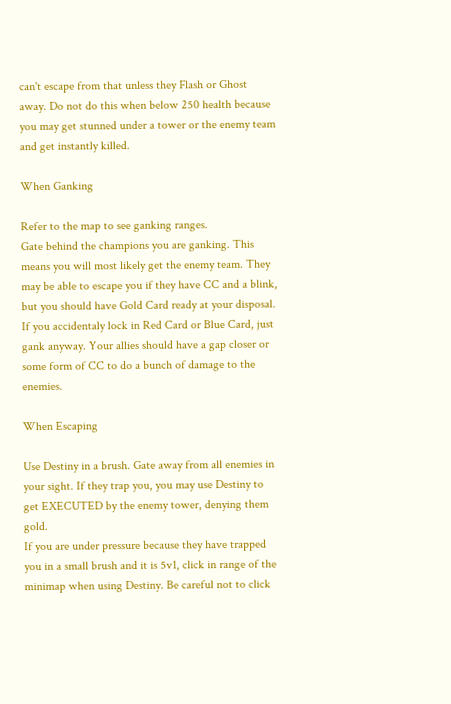can't escape from that unless they Flash or Ghost away. Do not do this when below 250 health because you may get stunned under a tower or the enemy team and get instantly killed.

When Ganking

Refer to the map to see ganking ranges.
Gate behind the champions you are ganking. This means you will most likely get the enemy team. They may be able to escape you if they have CC and a blink, but you should have Gold Card ready at your disposal. If you accidentaly lock in Red Card or Blue Card, just gank anyway. Your allies should have a gap closer or some form of CC to do a bunch of damage to the enemies.

When Escaping

Use Destiny in a brush. Gate away from all enemies in your sight. If they trap you, you may use Destiny to get EXECUTED by the enemy tower, denying them gold.
If you are under pressure because they have trapped you in a small brush and it is 5v1, click in range of the minimap when using Destiny. Be careful not to click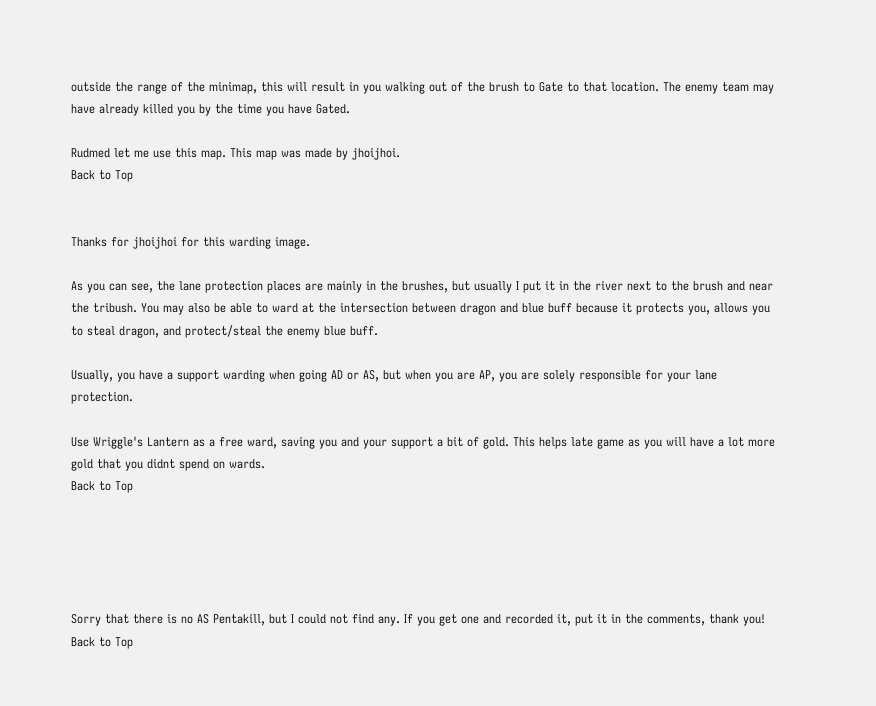outside the range of the minimap, this will result in you walking out of the brush to Gate to that location. The enemy team may have already killed you by the time you have Gated.

Rudmed let me use this map. This map was made by jhoijhoi.
Back to Top


Thanks for jhoijhoi for this warding image.

As you can see, the lane protection places are mainly in the brushes, but usually I put it in the river next to the brush and near the tribush. You may also be able to ward at the intersection between dragon and blue buff because it protects you, allows you to steal dragon, and protect/steal the enemy blue buff.

Usually, you have a support warding when going AD or AS, but when you are AP, you are solely responsible for your lane protection.

Use Wriggle's Lantern as a free ward, saving you and your support a bit of gold. This helps late game as you will have a lot more gold that you didnt spend on wards.
Back to Top





Sorry that there is no AS Pentakill, but I could not find any. If you get one and recorded it, put it in the comments, thank you!
Back to Top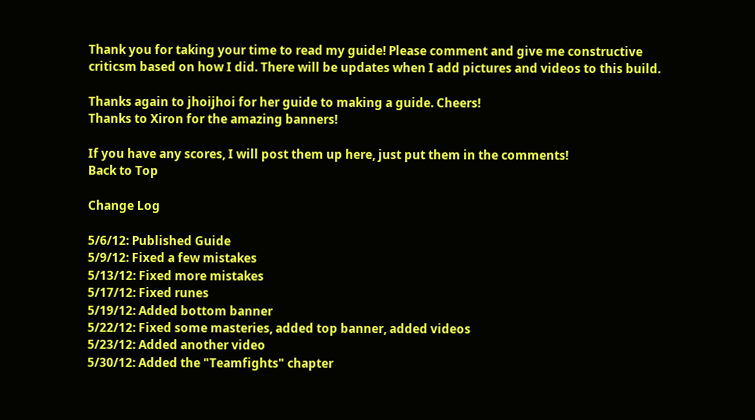Thank you for taking your time to read my guide! Please comment and give me constructive criticsm based on how I did. There will be updates when I add pictures and videos to this build.

Thanks again to jhoijhoi for her guide to making a guide. Cheers!
Thanks to Xiron for the amazing banners!

If you have any scores, I will post them up here, just put them in the comments!
Back to Top

Change Log

5/6/12: Published Guide
5/9/12: Fixed a few mistakes
5/13/12: Fixed more mistakes
5/17/12: Fixed runes
5/19/12: Added bottom banner
5/22/12: Fixed some masteries, added top banner, added videos
5/23/12: Added another video
5/30/12: Added the "Teamfights" chapter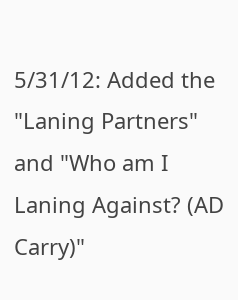5/31/12: Added the "Laning Partners" and "Who am I Laning Against? (AD Carry)"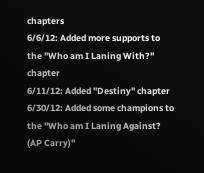chapters
6/6/12: Added more supports to the "Who am I Laning With?" chapter
6/11/12: Added "Destiny" chapter
6/30/12: Added some champions to the "Who am I Laning Against? (AP Carry)"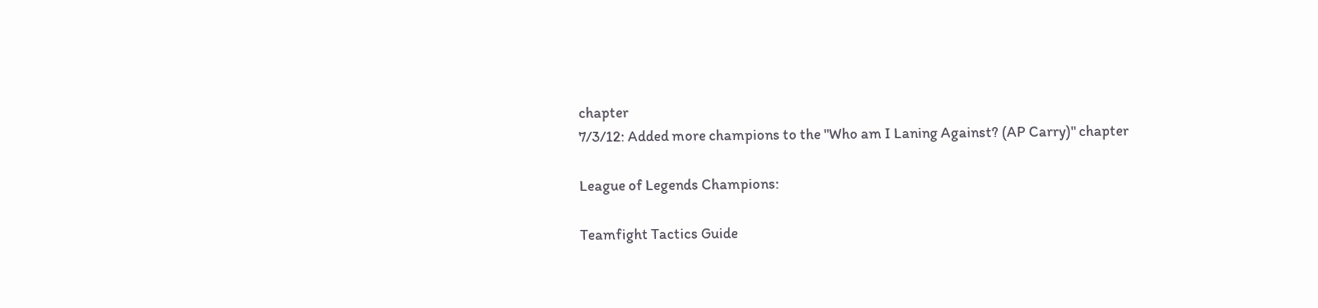chapter
7/3/12: Added more champions to the "Who am I Laning Against? (AP Carry)" chapter

League of Legends Champions:

Teamfight Tactics Guide